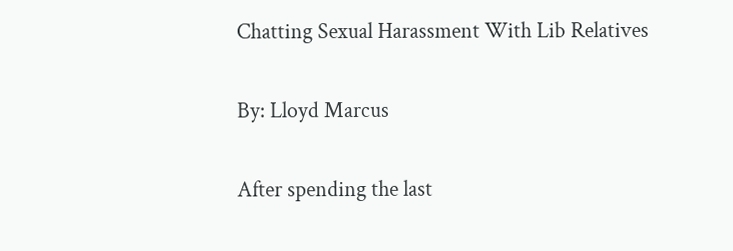Chatting Sexual Harassment With Lib Relatives

By: Lloyd Marcus

After spending the last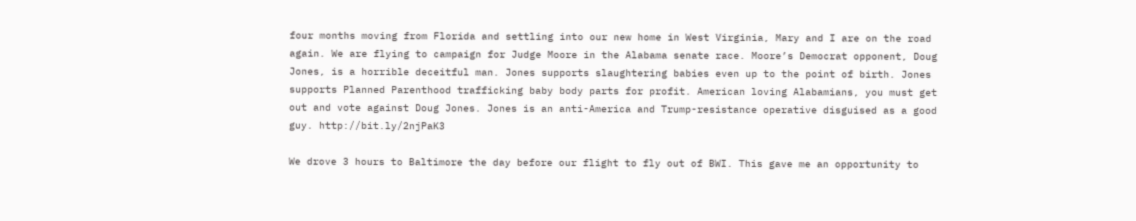four months moving from Florida and settling into our new home in West Virginia, Mary and I are on the road again. We are flying to campaign for Judge Moore in the Alabama senate race. Moore’s Democrat opponent, Doug Jones, is a horrible deceitful man. Jones supports slaughtering babies even up to the point of birth. Jones supports Planned Parenthood trafficking baby body parts for profit. American loving Alabamians, you must get out and vote against Doug Jones. Jones is an anti-America and Trump-resistance operative disguised as a good guy. http://bit.ly/2njPaK3

We drove 3 hours to Baltimore the day before our flight to fly out of BWI. This gave me an opportunity to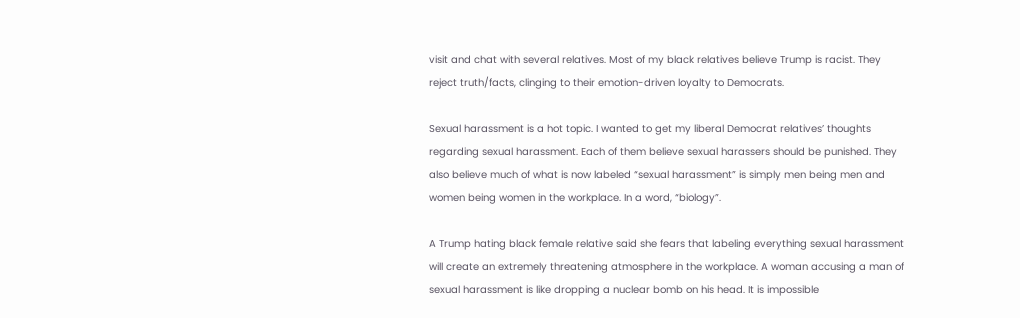visit and chat with several relatives. Most of my black relatives believe Trump is racist. They reject truth/facts, clinging to their emotion-driven loyalty to Democrats.

Sexual harassment is a hot topic. I wanted to get my liberal Democrat relatives’ thoughts regarding sexual harassment. Each of them believe sexual harassers should be punished. They also believe much of what is now labeled “sexual harassment” is simply men being men and women being women in the workplace. In a word, “biology”.

A Trump hating black female relative said she fears that labeling everything sexual harassment will create an extremely threatening atmosphere in the workplace. A woman accusing a man of sexual harassment is like dropping a nuclear bomb on his head. It is impossible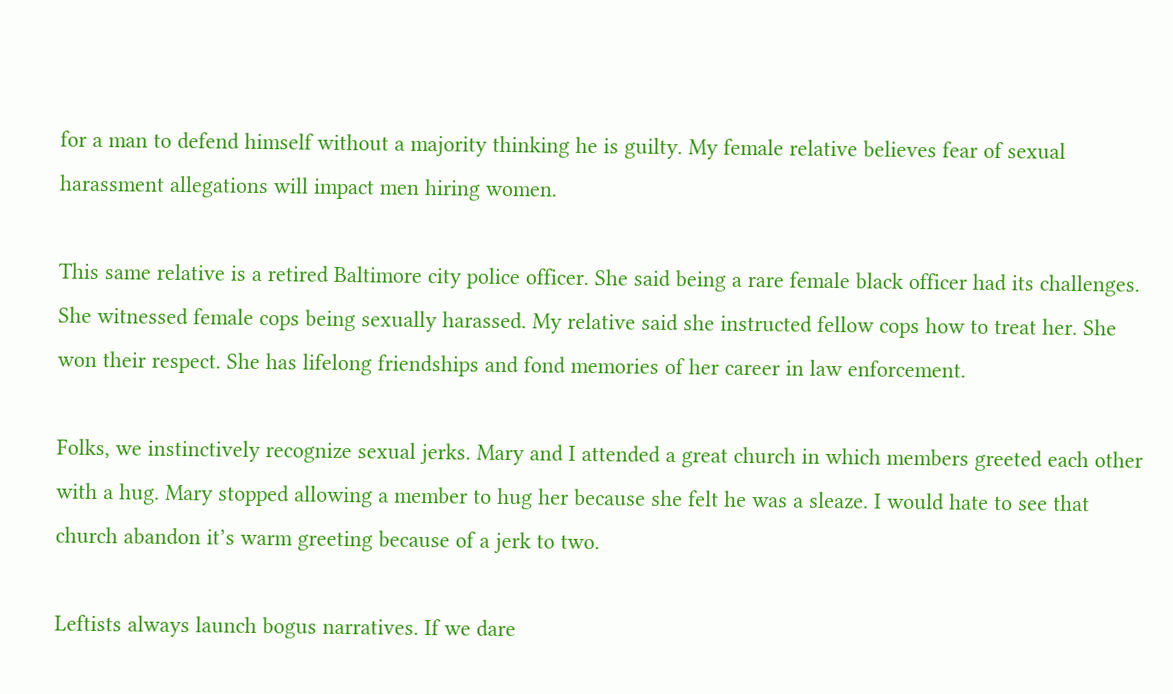for a man to defend himself without a majority thinking he is guilty. My female relative believes fear of sexual harassment allegations will impact men hiring women.

This same relative is a retired Baltimore city police officer. She said being a rare female black officer had its challenges. She witnessed female cops being sexually harassed. My relative said she instructed fellow cops how to treat her. She won their respect. She has lifelong friendships and fond memories of her career in law enforcement.

Folks, we instinctively recognize sexual jerks. Mary and I attended a great church in which members greeted each other with a hug. Mary stopped allowing a member to hug her because she felt he was a sleaze. I would hate to see that church abandon it’s warm greeting because of a jerk to two.

Leftists always launch bogus narratives. If we dare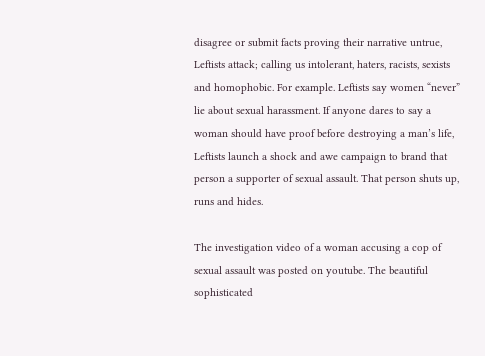disagree or submit facts proving their narrative untrue, Leftists attack; calling us intolerant, haters, racists, sexists and homophobic. For example. Leftists say women “never” lie about sexual harassment. If anyone dares to say a woman should have proof before destroying a man’s life, Leftists launch a shock and awe campaign to brand that person a supporter of sexual assault. That person shuts up, runs and hides.

The investigation video of a woman accusing a cop of sexual assault was posted on youtube. The beautiful sophisticated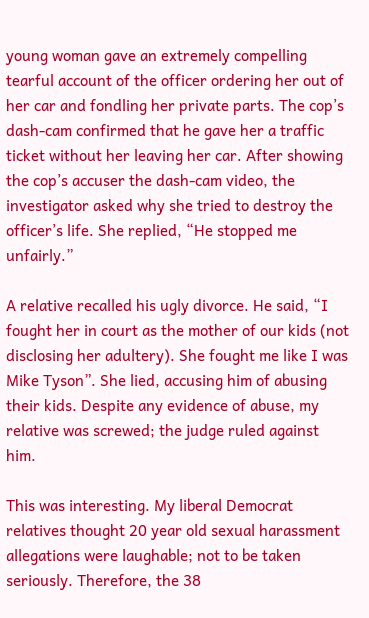young woman gave an extremely compelling tearful account of the officer ordering her out of her car and fondling her private parts. The cop’s dash-cam confirmed that he gave her a traffic ticket without her leaving her car. After showing the cop’s accuser the dash-cam video, the investigator asked why she tried to destroy the officer’s life. She replied, “He stopped me unfairly.”

A relative recalled his ugly divorce. He said, “I fought her in court as the mother of our kids (not disclosing her adultery). She fought me like I was Mike Tyson”. She lied, accusing him of abusing their kids. Despite any evidence of abuse, my relative was screwed; the judge ruled against him.

This was interesting. My liberal Democrat relatives thought 20 year old sexual harassment allegations were laughable; not to be taken seriously. Therefore, the 38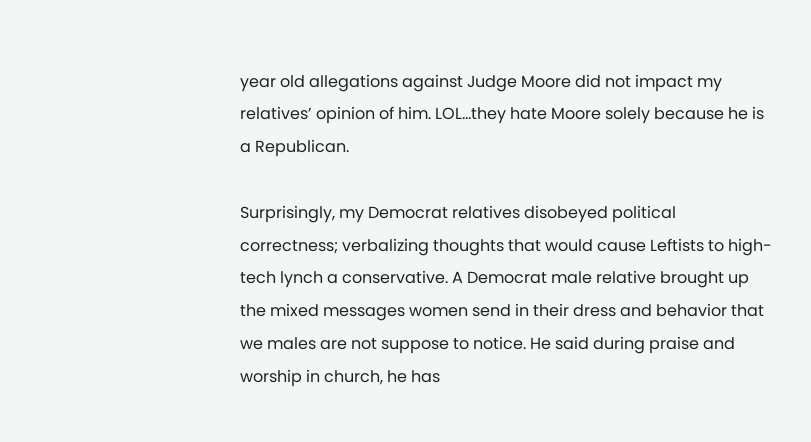year old allegations against Judge Moore did not impact my relatives’ opinion of him. LOL…they hate Moore solely because he is a Republican.

Surprisingly, my Democrat relatives disobeyed political correctness; verbalizing thoughts that would cause Leftists to high-tech lynch a conservative. A Democrat male relative brought up the mixed messages women send in their dress and behavior that we males are not suppose to notice. He said during praise and worship in church, he has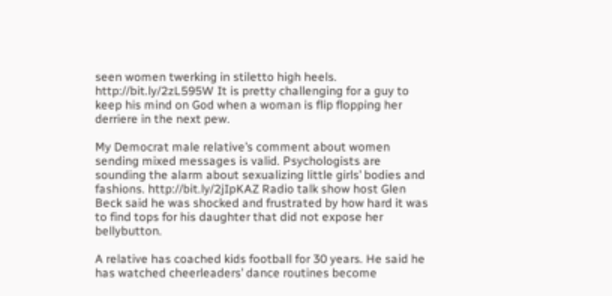seen women twerking in stiletto high heels. http://bit.ly/2zL595W It is pretty challenging for a guy to keep his mind on God when a woman is flip flopping her derriere in the next pew.

My Democrat male relative’s comment about women sending mixed messages is valid. Psychologists are sounding the alarm about sexualizing little girls’ bodies and fashions. http://bit.ly/2jIpKAZ Radio talk show host Glen Beck said he was shocked and frustrated by how hard it was to find tops for his daughter that did not expose her bellybutton.

A relative has coached kids football for 30 years. He said he has watched cheerleaders’ dance routines become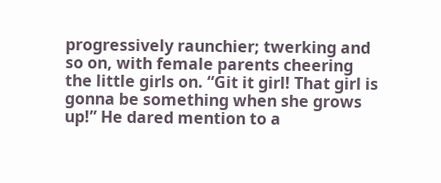progressively raunchier; twerking and so on, with female parents cheering the little girls on. “Git it girl! That girl is gonna be something when she grows up!” He dared mention to a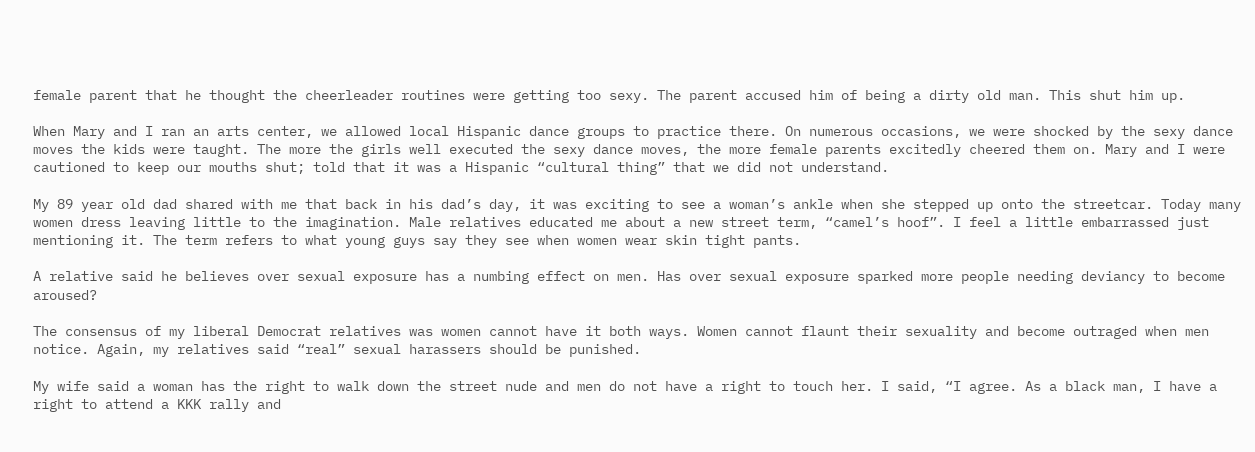female parent that he thought the cheerleader routines were getting too sexy. The parent accused him of being a dirty old man. This shut him up.

When Mary and I ran an arts center, we allowed local Hispanic dance groups to practice there. On numerous occasions, we were shocked by the sexy dance moves the kids were taught. The more the girls well executed the sexy dance moves, the more female parents excitedly cheered them on. Mary and I were cautioned to keep our mouths shut; told that it was a Hispanic “cultural thing” that we did not understand.

My 89 year old dad shared with me that back in his dad’s day, it was exciting to see a woman’s ankle when she stepped up onto the streetcar. Today many women dress leaving little to the imagination. Male relatives educated me about a new street term, “camel’s hoof”. I feel a little embarrassed just mentioning it. The term refers to what young guys say they see when women wear skin tight pants.

A relative said he believes over sexual exposure has a numbing effect on men. Has over sexual exposure sparked more people needing deviancy to become aroused?

The consensus of my liberal Democrat relatives was women cannot have it both ways. Women cannot flaunt their sexuality and become outraged when men notice. Again, my relatives said “real” sexual harassers should be punished.

My wife said a woman has the right to walk down the street nude and men do not have a right to touch her. I said, “I agree. As a black man, I have a right to attend a KKK rally and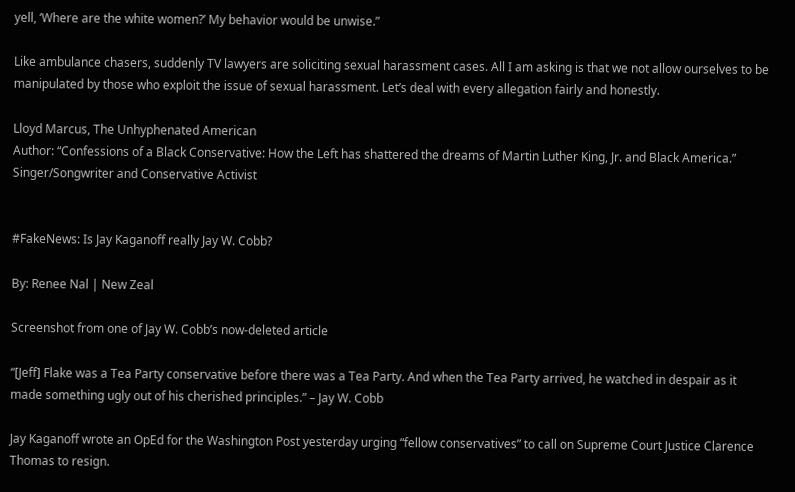yell, ‘Where are the white women?’ My behavior would be unwise.”

Like ambulance chasers, suddenly TV lawyers are soliciting sexual harassment cases. All I am asking is that we not allow ourselves to be manipulated by those who exploit the issue of sexual harassment. Let’s deal with every allegation fairly and honestly.

Lloyd Marcus, The Unhyphenated American
Author: “Confessions of a Black Conservative: How the Left has shattered the dreams of Martin Luther King, Jr. and Black America.”
Singer/Songwriter and Conservative Activist


#FakeNews: Is Jay Kaganoff really Jay W. Cobb?

By: Renee Nal | New Zeal

Screenshot from one of Jay W. Cobb’s now-deleted article

“[Jeff] Flake was a Tea Party conservative before there was a Tea Party. And when the Tea Party arrived, he watched in despair as it made something ugly out of his cherished principles.” – Jay W. Cobb

Jay Kaganoff wrote an OpEd for the Washington Post yesterday urging “fellow conservatives” to call on Supreme Court Justice Clarence Thomas to resign.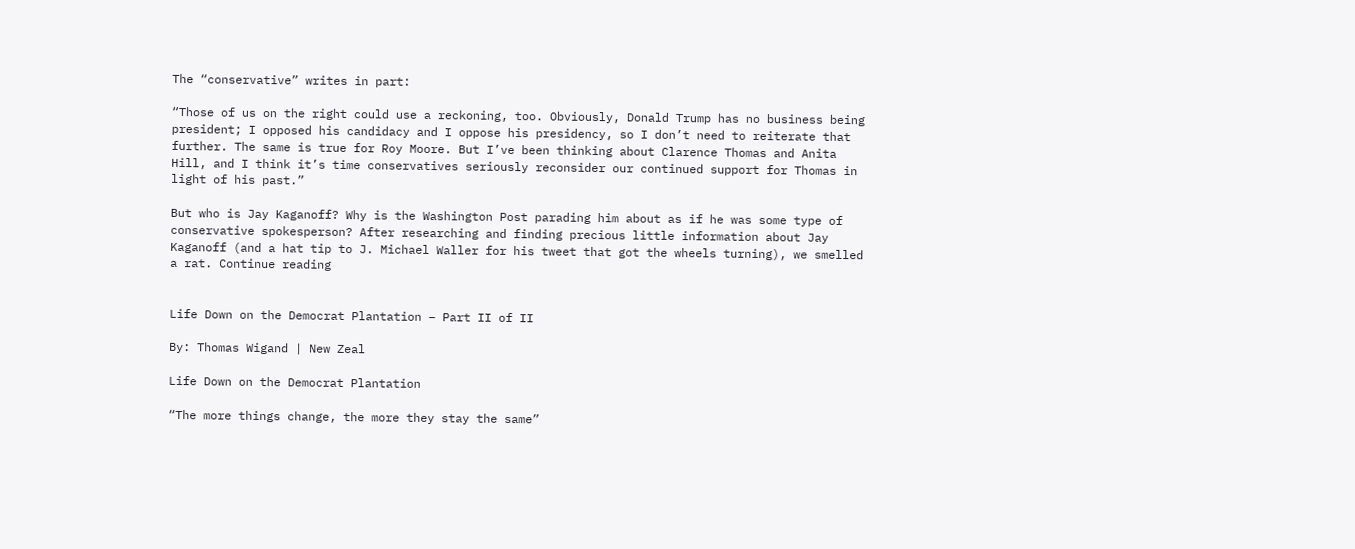The “conservative” writes in part:

“Those of us on the right could use a reckoning, too. Obviously, Donald Trump has no business being president; I opposed his candidacy and I oppose his presidency, so I don’t need to reiterate that further. The same is true for Roy Moore. But I’ve been thinking about Clarence Thomas and Anita Hill, and I think it’s time conservatives seriously reconsider our continued support for Thomas in light of his past.”

But who is Jay Kaganoff? Why is the Washington Post parading him about as if he was some type of conservative spokesperson? After researching and finding precious little information about Jay Kaganoff (and a hat tip to J. Michael Waller for his tweet that got the wheels turning), we smelled a rat. Continue reading


Life Down on the Democrat Plantation – Part II of II

By: Thomas Wigand | New Zeal

Life Down on the Democrat Plantation

“The more things change, the more they stay the same”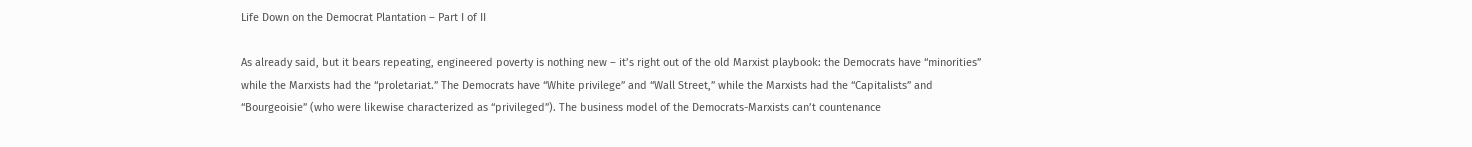Life Down on the Democrat Plantation – Part I of II

As already said, but it bears repeating, engineered poverty is nothing new – it’s right out of the old Marxist playbook: the Democrats have “minorities” while the Marxists had the “proletariat.” The Democrats have “White privilege” and “Wall Street,” while the Marxists had the “Capitalists” and “Bourgeoisie” (who were likewise characterized as “privileged”). The business model of the Democrats-Marxists can’t countenance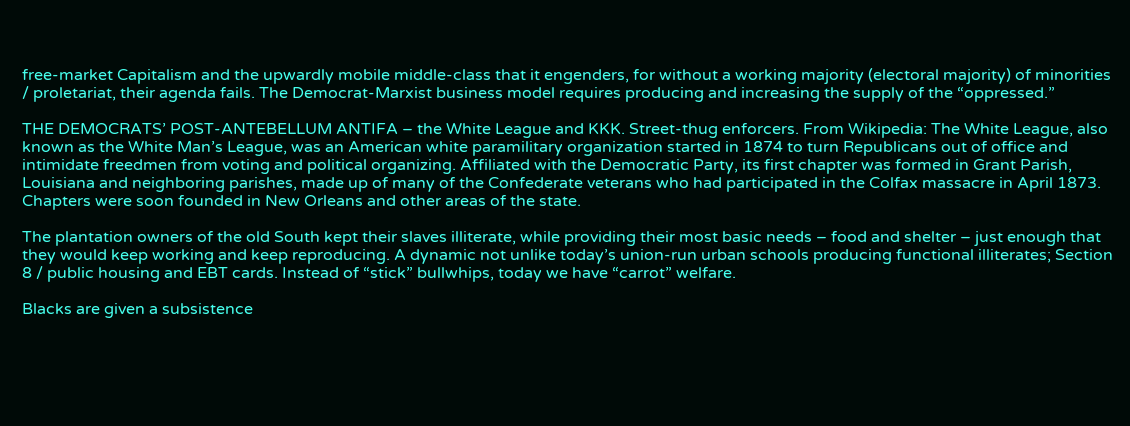free-market Capitalism and the upwardly mobile middle-class that it engenders, for without a working majority (electoral majority) of minorities / proletariat, their agenda fails. The Democrat-Marxist business model requires producing and increasing the supply of the “oppressed.”

THE DEMOCRATS’ POST-ANTEBELLUM ANTIFA – the White League and KKK. Street-thug enforcers. From Wikipedia: The White League, also known as the White Man’s League, was an American white paramilitary organization started in 1874 to turn Republicans out of office and intimidate freedmen from voting and political organizing. Affiliated with the Democratic Party, its first chapter was formed in Grant Parish, Louisiana and neighboring parishes, made up of many of the Confederate veterans who had participated in the Colfax massacre in April 1873. Chapters were soon founded in New Orleans and other areas of the state.

The plantation owners of the old South kept their slaves illiterate, while providing their most basic needs – food and shelter – just enough that they would keep working and keep reproducing. A dynamic not unlike today’s union-run urban schools producing functional illiterates; Section 8 / public housing and EBT cards. Instead of “stick” bullwhips, today we have “carrot” welfare.

Blacks are given a subsistence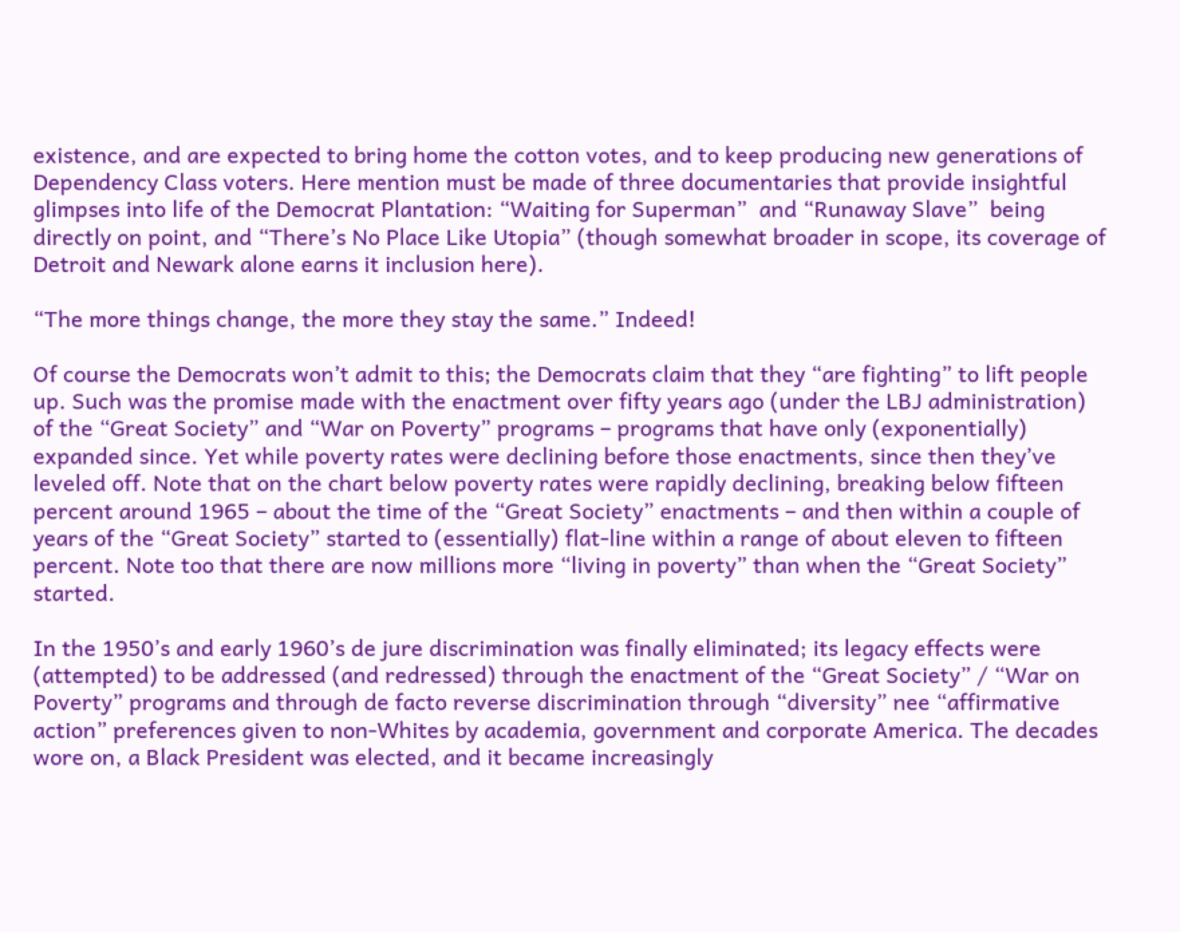existence, and are expected to bring home the cotton votes, and to keep producing new generations of Dependency Class voters. Here mention must be made of three documentaries that provide insightful glimpses into life of the Democrat Plantation: “Waiting for Superman”  and “Runaway Slave”  being directly on point, and “There’s No Place Like Utopia” (though somewhat broader in scope, its coverage of Detroit and Newark alone earns it inclusion here).

“The more things change, the more they stay the same.” Indeed!

Of course the Democrats won’t admit to this; the Democrats claim that they “are fighting” to lift people up. Such was the promise made with the enactment over fifty years ago (under the LBJ administration) of the “Great Society” and “War on Poverty” programs – programs that have only (exponentially) expanded since. Yet while poverty rates were declining before those enactments, since then they’ve leveled off. Note that on the chart below poverty rates were rapidly declining, breaking below fifteen percent around 1965 – about the time of the “Great Society” enactments – and then within a couple of years of the “Great Society” started to (essentially) flat-line within a range of about eleven to fifteen percent. Note too that there are now millions more “living in poverty” than when the “Great Society” started.

In the 1950’s and early 1960’s de jure discrimination was finally eliminated; its legacy effects were (attempted) to be addressed (and redressed) through the enactment of the “Great Society” / “War on Poverty” programs and through de facto reverse discrimination through “diversity” nee “affirmative action” preferences given to non-Whites by academia, government and corporate America. The decades wore on, a Black President was elected, and it became increasingly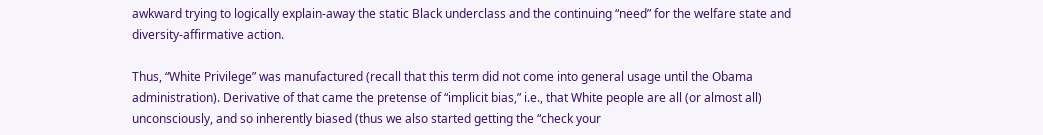awkward trying to logically explain-away the static Black underclass and the continuing “need” for the welfare state and diversity-affirmative action.

Thus, “White Privilege” was manufactured (recall that this term did not come into general usage until the Obama administration). Derivative of that came the pretense of “implicit bias,” i.e., that White people are all (or almost all) unconsciously, and so inherently biased (thus we also started getting the “check your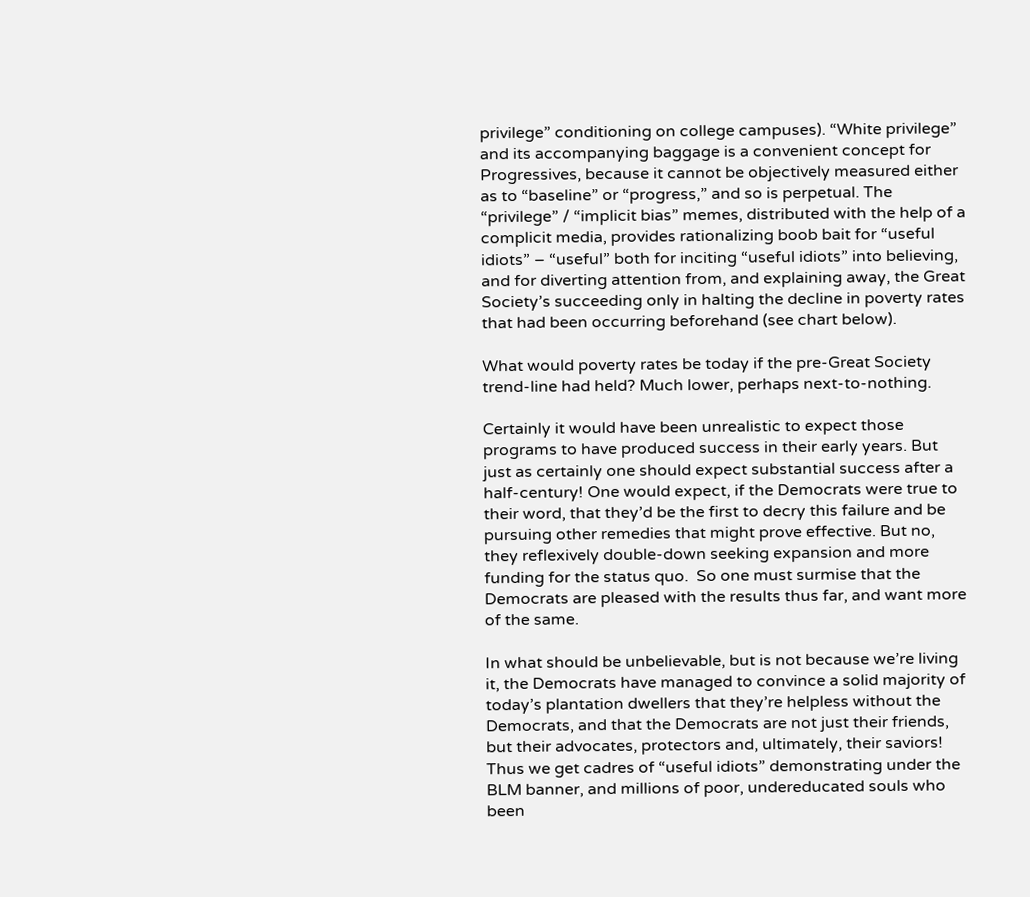privilege” conditioning on college campuses). “White privilege” and its accompanying baggage is a convenient concept for Progressives, because it cannot be objectively measured either as to “baseline” or “progress,” and so is perpetual. The “privilege” / “implicit bias” memes, distributed with the help of a complicit media, provides rationalizing boob bait for “useful idiots” – “useful” both for inciting “useful idiots” into believing, and for diverting attention from, and explaining away, the Great Society’s succeeding only in halting the decline in poverty rates that had been occurring beforehand (see chart below).

What would poverty rates be today if the pre-Great Society trend-line had held? Much lower, perhaps next-to-nothing.

Certainly it would have been unrealistic to expect those programs to have produced success in their early years. But just as certainly one should expect substantial success after a half-century! One would expect, if the Democrats were true to their word, that they’d be the first to decry this failure and be pursuing other remedies that might prove effective. But no, they reflexively double-down seeking expansion and more funding for the status quo.  So one must surmise that the Democrats are pleased with the results thus far, and want more of the same.

In what should be unbelievable, but is not because we’re living it, the Democrats have managed to convince a solid majority of today’s plantation dwellers that they’re helpless without the Democrats, and that the Democrats are not just their friends, but their advocates, protectors and, ultimately, their saviors! Thus we get cadres of “useful idiots” demonstrating under the BLM banner, and millions of poor, undereducated souls who been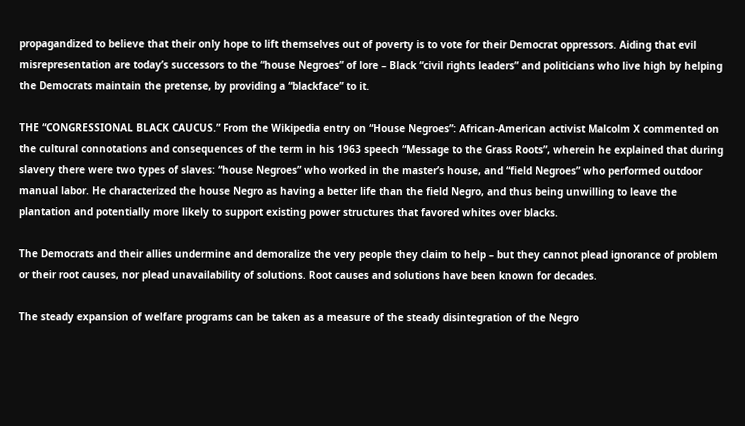propagandized to believe that their only hope to lift themselves out of poverty is to vote for their Democrat oppressors. Aiding that evil misrepresentation are today’s successors to the “house Negroes” of lore – Black “civil rights leaders” and politicians who live high by helping the Democrats maintain the pretense, by providing a “blackface” to it.

THE “CONGRESSIONAL BLACK CAUCUS.” From the Wikipedia entry on “House Negroes”: African-American activist Malcolm X commented on the cultural connotations and consequences of the term in his 1963 speech “Message to the Grass Roots”, wherein he explained that during slavery there were two types of slaves: “house Negroes” who worked in the master’s house, and “field Negroes” who performed outdoor manual labor. He characterized the house Negro as having a better life than the field Negro, and thus being unwilling to leave the plantation and potentially more likely to support existing power structures that favored whites over blacks.

The Democrats and their allies undermine and demoralize the very people they claim to help – but they cannot plead ignorance of problem or their root causes, nor plead unavailability of solutions. Root causes and solutions have been known for decades.

The steady expansion of welfare programs can be taken as a measure of the steady disintegration of the Negro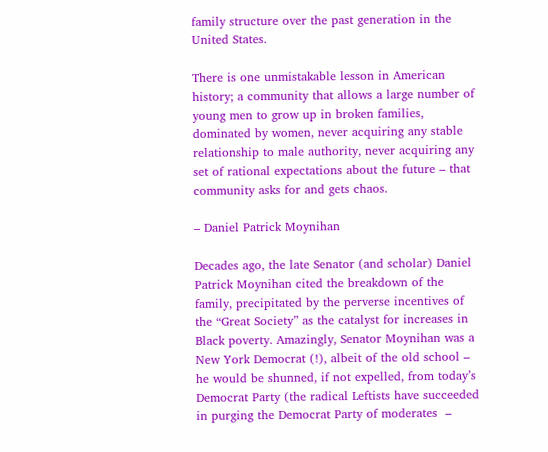family structure over the past generation in the United States.

There is one unmistakable lesson in American history; a community that allows a large number of young men to grow up in broken families, dominated by women, never acquiring any stable relationship to male authority, never acquiring any set of rational expectations about the future – that community asks for and gets chaos.

– Daniel Patrick Moynihan

Decades ago, the late Senator (and scholar) Daniel Patrick Moynihan cited the breakdown of the family, precipitated by the perverse incentives of the “Great Society” as the catalyst for increases in Black poverty. Amazingly, Senator Moynihan was a New York Democrat (!), albeit of the old school – he would be shunned, if not expelled, from today’s Democrat Party (the radical Leftists have succeeded in purging the Democrat Party of moderates  –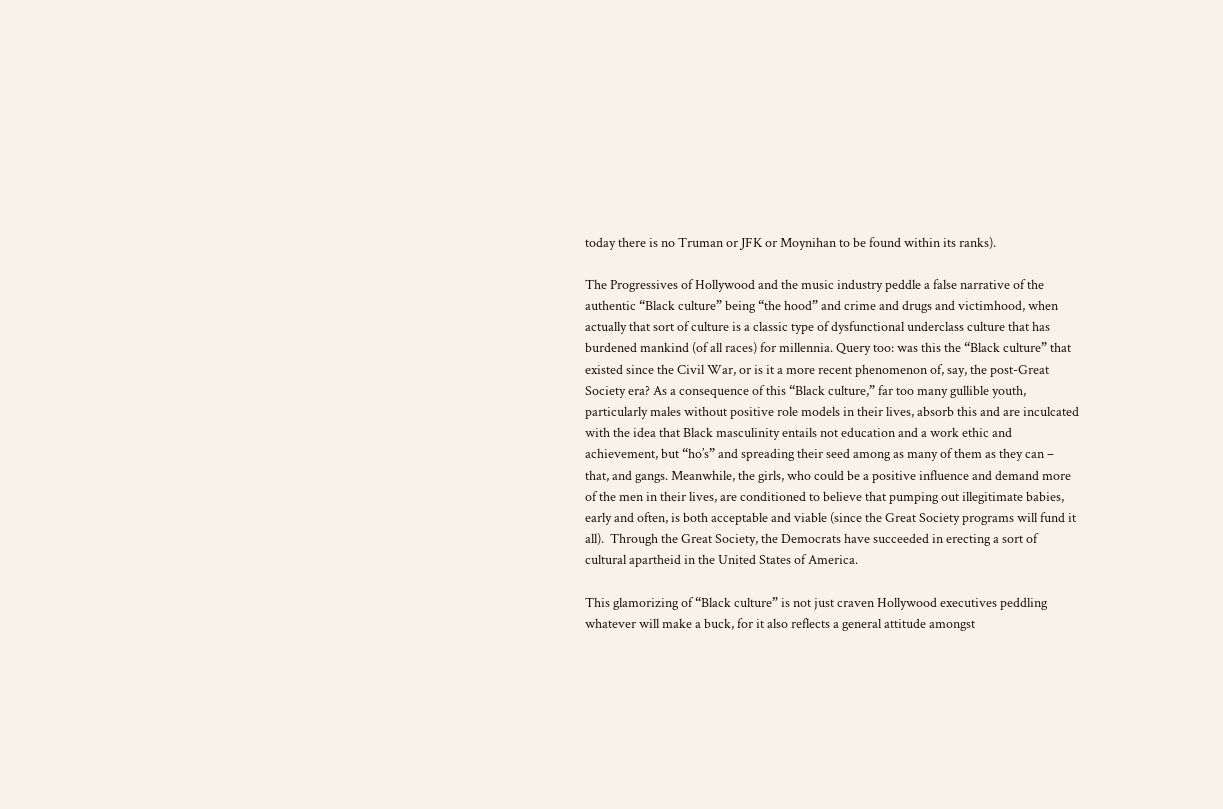today there is no Truman or JFK or Moynihan to be found within its ranks).

The Progressives of Hollywood and the music industry peddle a false narrative of the authentic “Black culture” being “the hood” and crime and drugs and victimhood, when actually that sort of culture is a classic type of dysfunctional underclass culture that has burdened mankind (of all races) for millennia. Query too: was this the “Black culture” that existed since the Civil War, or is it a more recent phenomenon of, say, the post-Great Society era? As a consequence of this “Black culture,” far too many gullible youth, particularly males without positive role models in their lives, absorb this and are inculcated with the idea that Black masculinity entails not education and a work ethic and achievement, but “ho’s” and spreading their seed among as many of them as they can – that, and gangs. Meanwhile, the girls, who could be a positive influence and demand more of the men in their lives, are conditioned to believe that pumping out illegitimate babies, early and often, is both acceptable and viable (since the Great Society programs will fund it all).  Through the Great Society, the Democrats have succeeded in erecting a sort of cultural apartheid in the United States of America.

This glamorizing of “Black culture” is not just craven Hollywood executives peddling whatever will make a buck, for it also reflects a general attitude amongst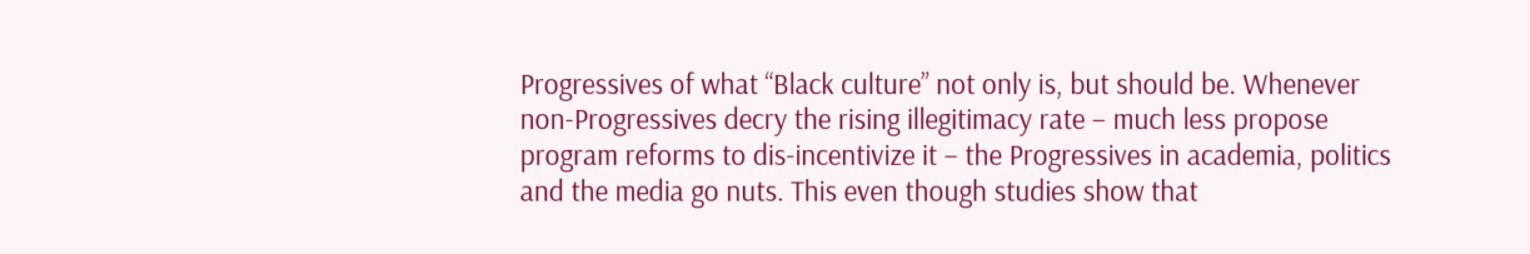Progressives of what “Black culture” not only is, but should be. Whenever non-Progressives decry the rising illegitimacy rate – much less propose program reforms to dis-incentivize it – the Progressives in academia, politics and the media go nuts. This even though studies show that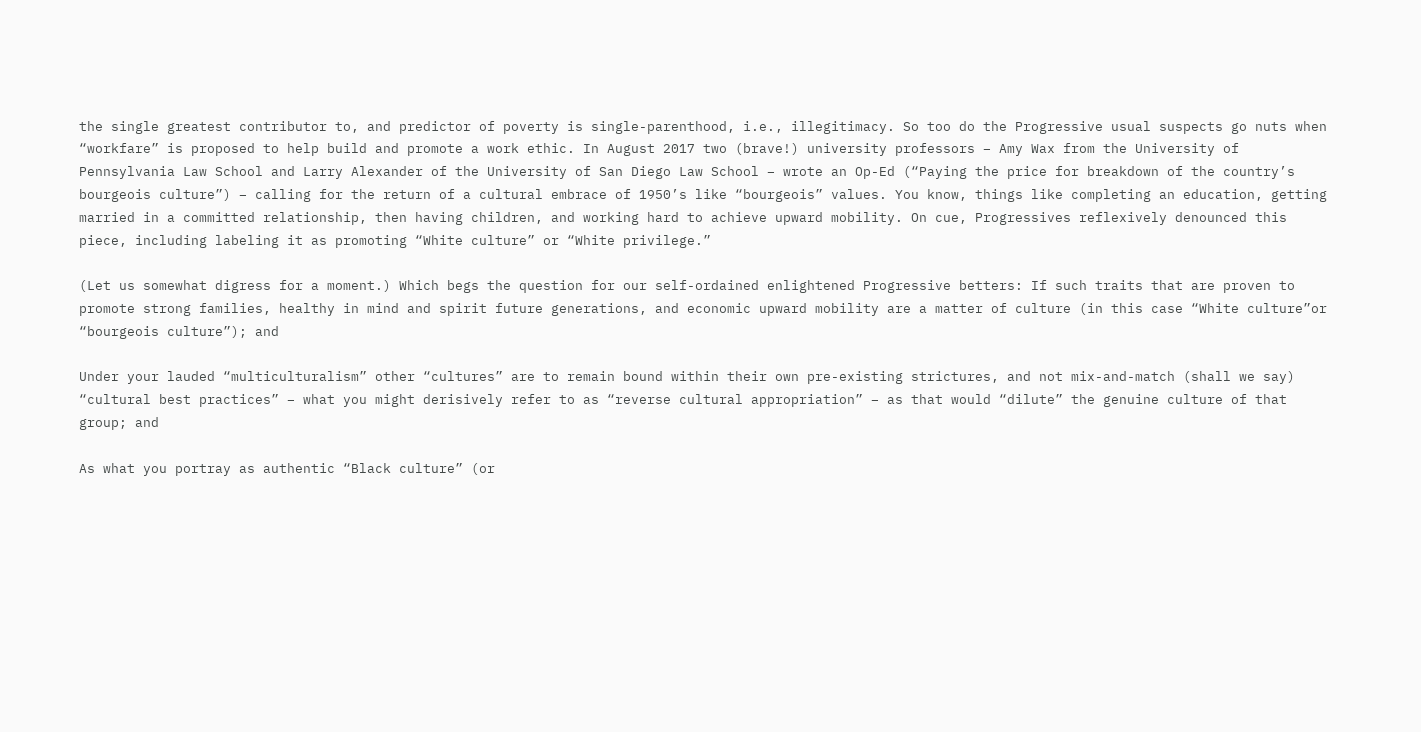the single greatest contributor to, and predictor of poverty is single-parenthood, i.e., illegitimacy. So too do the Progressive usual suspects go nuts when “workfare” is proposed to help build and promote a work ethic. In August 2017 two (brave!) university professors – Amy Wax from the University of Pennsylvania Law School and Larry Alexander of the University of San Diego Law School – wrote an Op-Ed (“Paying the price for breakdown of the country’s bourgeois culture”) – calling for the return of a cultural embrace of 1950’s like “bourgeois” values. You know, things like completing an education, getting married in a committed relationship, then having children, and working hard to achieve upward mobility. On cue, Progressives reflexively denounced this piece, including labeling it as promoting “White culture” or “White privilege.”

(Let us somewhat digress for a moment.) Which begs the question for our self-ordained enlightened Progressive betters: If such traits that are proven to promote strong families, healthy in mind and spirit future generations, and economic upward mobility are a matter of culture (in this case “White culture”or “bourgeois culture”); and

Under your lauded “multiculturalism” other “cultures” are to remain bound within their own pre-existing strictures, and not mix-and-match (shall we say) “cultural best practices” – what you might derisively refer to as “reverse cultural appropriation” – as that would “dilute” the genuine culture of that group; and

As what you portray as authentic “Black culture” (or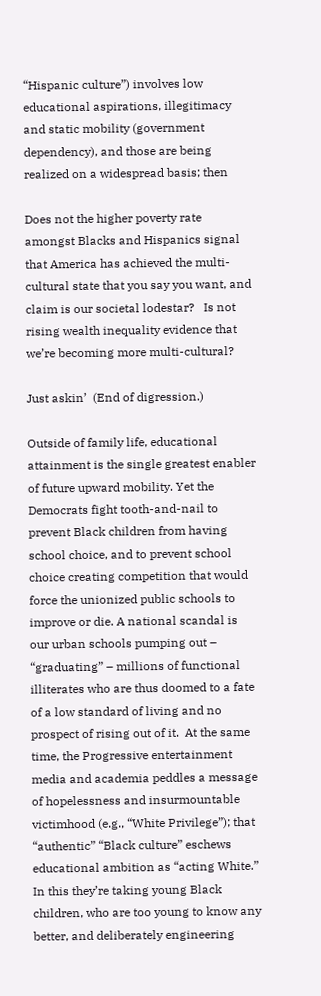“Hispanic culture”) involves low educational aspirations, illegitimacy and static mobility (government dependency), and those are being realized on a widespread basis; then

Does not the higher poverty rate amongst Blacks and Hispanics signal that America has achieved the multi-cultural state that you say you want, and claim is our societal lodestar?   Is not rising wealth inequality evidence that we’re becoming more multi-cultural?

Just askin’  (End of digression.)

Outside of family life, educational attainment is the single greatest enabler of future upward mobility. Yet the Democrats fight tooth-and-nail to prevent Black children from having school choice, and to prevent school choice creating competition that would force the unionized public schools to improve or die. A national scandal is our urban schools pumping out – “graduating” – millions of functional illiterates who are thus doomed to a fate of a low standard of living and no prospect of rising out of it.  At the same time, the Progressive entertainment media and academia peddles a message of hopelessness and insurmountable victimhood (e.g., “White Privilege”); that “authentic” “Black culture” eschews educational ambition as “acting White.” In this they’re taking young Black children, who are too young to know any better, and deliberately engineering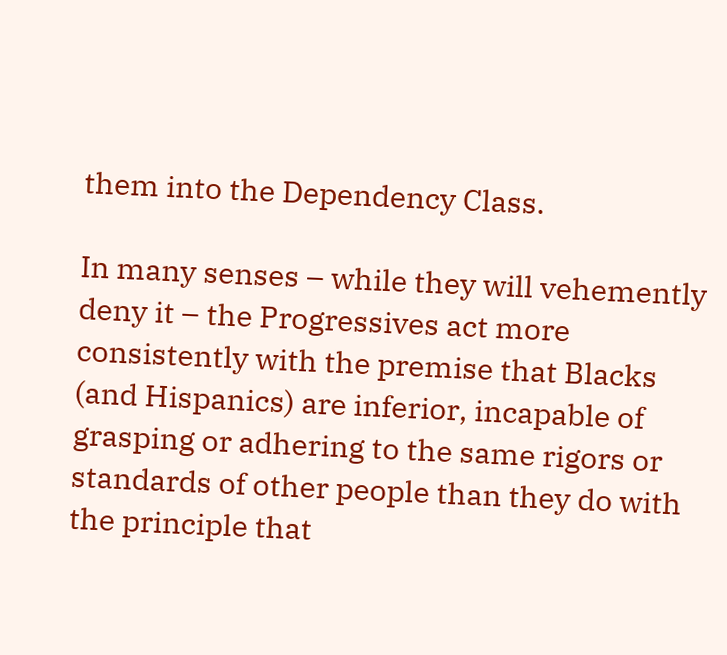them into the Dependency Class.

In many senses – while they will vehemently deny it – the Progressives act more consistently with the premise that Blacks (and Hispanics) are inferior, incapable of grasping or adhering to the same rigors or standards of other people than they do with the principle that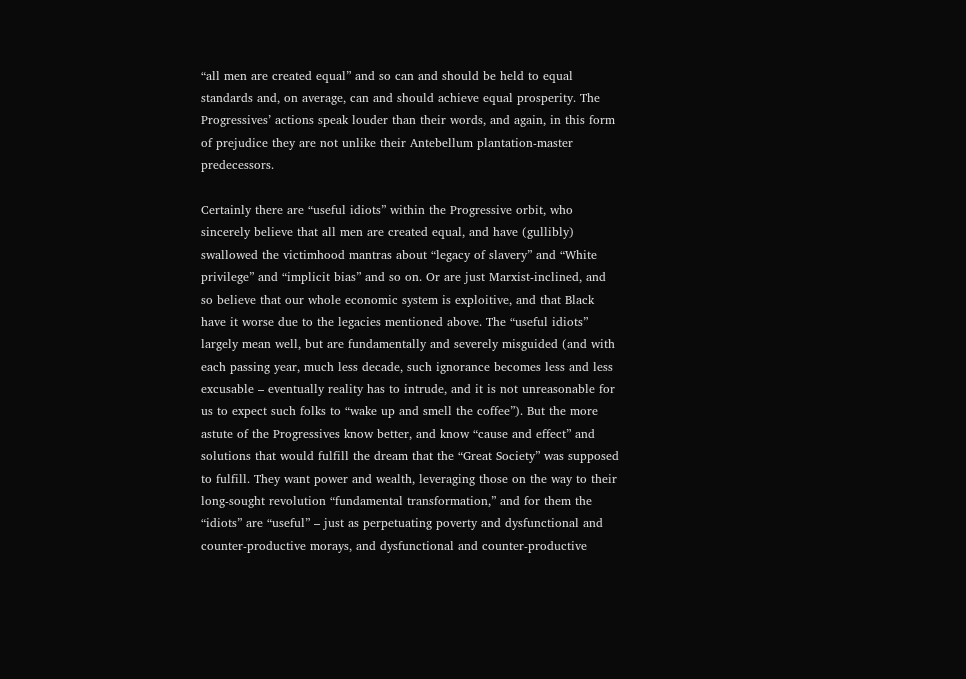“all men are created equal” and so can and should be held to equal standards and, on average, can and should achieve equal prosperity. The Progressives’ actions speak louder than their words, and again, in this form of prejudice they are not unlike their Antebellum plantation-master predecessors.

Certainly there are “useful idiots” within the Progressive orbit, who sincerely believe that all men are created equal, and have (gullibly) swallowed the victimhood mantras about “legacy of slavery” and “White privilege” and “implicit bias” and so on. Or are just Marxist-inclined, and so believe that our whole economic system is exploitive, and that Black have it worse due to the legacies mentioned above. The “useful idiots” largely mean well, but are fundamentally and severely misguided (and with each passing year, much less decade, such ignorance becomes less and less excusable – eventually reality has to intrude, and it is not unreasonable for us to expect such folks to “wake up and smell the coffee”). But the more astute of the Progressives know better, and know “cause and effect” and solutions that would fulfill the dream that the “Great Society” was supposed to fulfill. They want power and wealth, leveraging those on the way to their long-sought revolution “fundamental transformation,” and for them the “idiots” are “useful” – just as perpetuating poverty and dysfunctional and counter-productive morays, and dysfunctional and counter-productive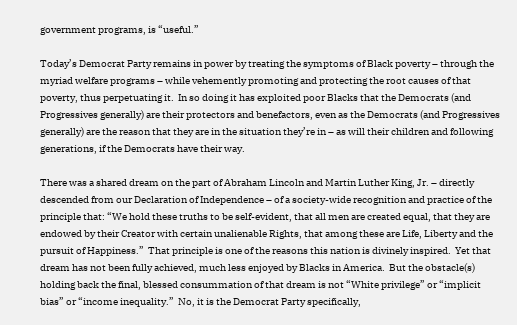government programs, is “useful.”

Today’s Democrat Party remains in power by treating the symptoms of Black poverty – through the myriad welfare programs – while vehemently promoting and protecting the root causes of that poverty, thus perpetuating it.  In so doing it has exploited poor Blacks that the Democrats (and Progressives generally) are their protectors and benefactors, even as the Democrats (and Progressives generally) are the reason that they are in the situation they’re in – as will their children and following generations, if the Democrats have their way.

There was a shared dream on the part of Abraham Lincoln and Martin Luther King, Jr. – directly descended from our Declaration of Independence – of a society-wide recognition and practice of the principle that: “We hold these truths to be self-evident, that all men are created equal, that they are endowed by their Creator with certain unalienable Rights, that among these are Life, Liberty and the pursuit of Happiness.”  That principle is one of the reasons this nation is divinely inspired.  Yet that dream has not been fully achieved, much less enjoyed by Blacks in America.  But the obstacle(s) holding back the final, blessed consummation of that dream is not “White privilege” or “implicit bias” or “income inequality.”  No, it is the Democrat Party specifically,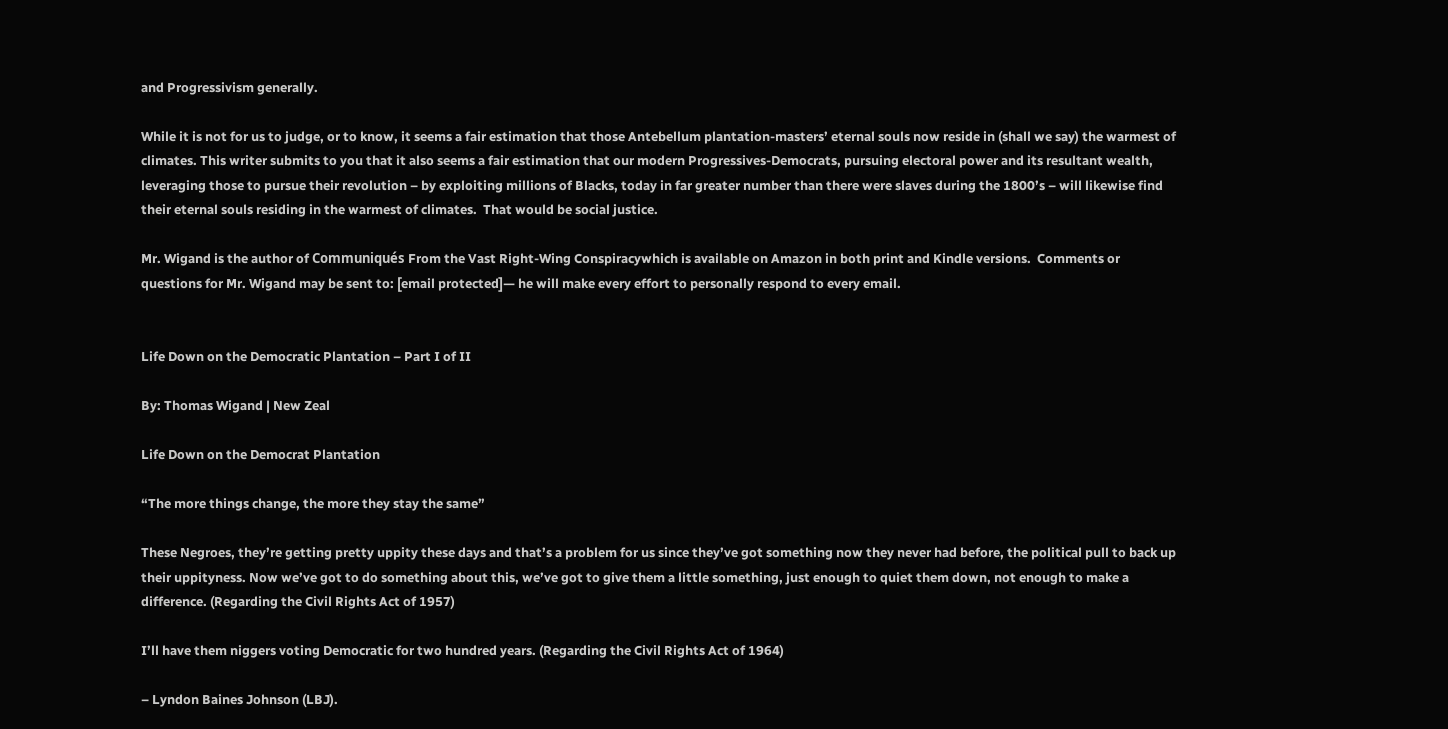and Progressivism generally.

While it is not for us to judge, or to know, it seems a fair estimation that those Antebellum plantation-masters’ eternal souls now reside in (shall we say) the warmest of climates. This writer submits to you that it also seems a fair estimation that our modern Progressives-Democrats, pursuing electoral power and its resultant wealth, leveraging those to pursue their revolution – by exploiting millions of Blacks, today in far greater number than there were slaves during the 1800’s – will likewise find their eternal souls residing in the warmest of climates.  That would be social justice.

Mr. Wigand is the author of Communiqués From the Vast Right-Wing Conspiracywhich is available on Amazon in both print and Kindle versions.  Comments or questions for Mr. Wigand may be sent to: [email protected]— he will make every effort to personally respond to every email.


Life Down on the Democratic Plantation – Part I of II

By: Thomas Wigand | New Zeal

Life Down on the Democrat Plantation

“The more things change, the more they stay the same”

These Negroes, they’re getting pretty uppity these days and that’s a problem for us since they’ve got something now they never had before, the political pull to back up their uppityness. Now we’ve got to do something about this, we’ve got to give them a little something, just enough to quiet them down, not enough to make a difference. (Regarding the Civil Rights Act of 1957)

I’ll have them niggers voting Democratic for two hundred years. (Regarding the Civil Rights Act of 1964)

– Lyndon Baines Johnson (LBJ).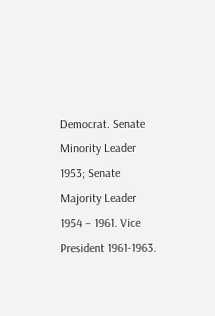Democrat. Senate Minority Leader 1953; Senate Majority Leader 1954 – 1961. Vice President 1961-1963.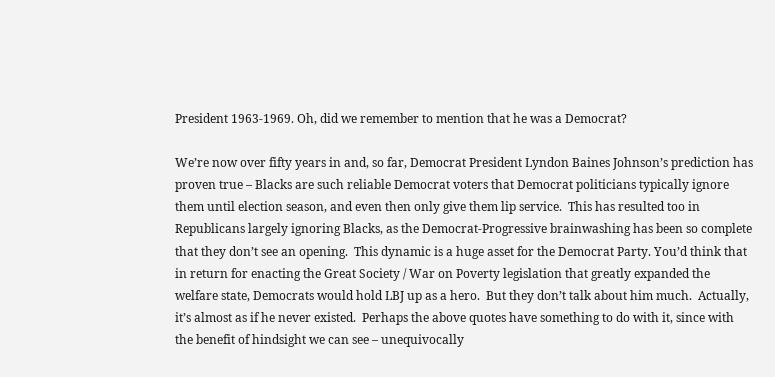President 1963-1969. Oh, did we remember to mention that he was a Democrat?

We’re now over fifty years in and, so far, Democrat President Lyndon Baines Johnson’s prediction has proven true – Blacks are such reliable Democrat voters that Democrat politicians typically ignore them until election season, and even then only give them lip service.  This has resulted too in Republicans largely ignoring Blacks, as the Democrat-Progressive brainwashing has been so complete that they don’t see an opening.  This dynamic is a huge asset for the Democrat Party. You’d think that in return for enacting the Great Society / War on Poverty legislation that greatly expanded the welfare state, Democrats would hold LBJ up as a hero.  But they don’t talk about him much.  Actually, it’s almost as if he never existed.  Perhaps the above quotes have something to do with it, since with the benefit of hindsight we can see – unequivocally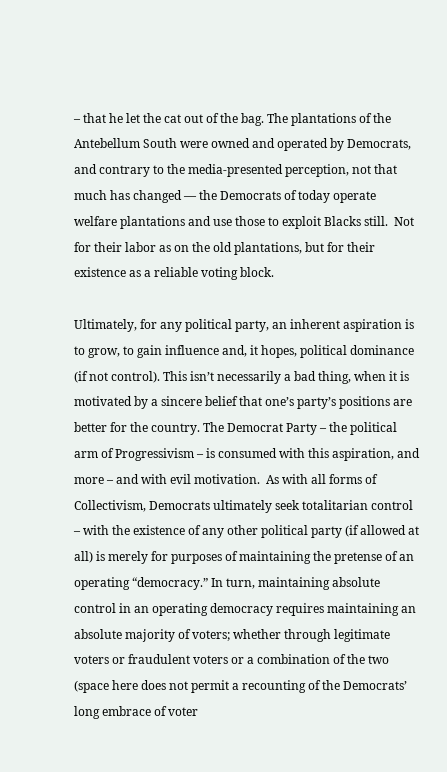– that he let the cat out of the bag. The plantations of the Antebellum South were owned and operated by Democrats, and contrary to the media-presented perception, not that much has changed — the Democrats of today operate welfare plantations and use those to exploit Blacks still.  Not for their labor as on the old plantations, but for their existence as a reliable voting block.

Ultimately, for any political party, an inherent aspiration is to grow, to gain influence and, it hopes, political dominance (if not control). This isn’t necessarily a bad thing, when it is motivated by a sincere belief that one’s party’s positions are better for the country. The Democrat Party – the political arm of Progressivism – is consumed with this aspiration, and more – and with evil motivation.  As with all forms of Collectivism, Democrats ultimately seek totalitarian control – with the existence of any other political party (if allowed at all) is merely for purposes of maintaining the pretense of an operating “democracy.” In turn, maintaining absolute control in an operating democracy requires maintaining an absolute majority of voters; whether through legitimate voters or fraudulent voters or a combination of the two (space here does not permit a recounting of the Democrats’ long embrace of voter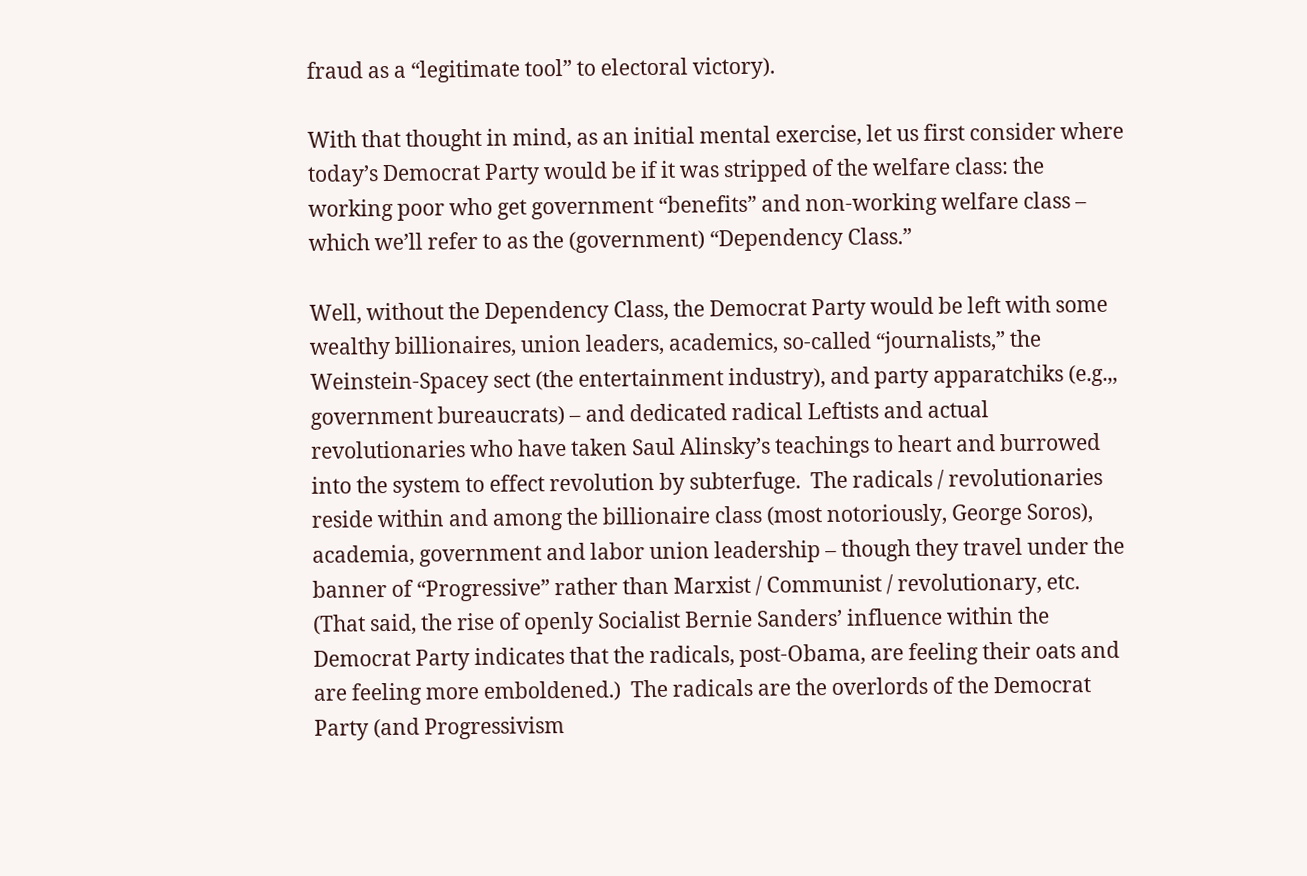fraud as a “legitimate tool” to electoral victory).

With that thought in mind, as an initial mental exercise, let us first consider where today’s Democrat Party would be if it was stripped of the welfare class: the working poor who get government “benefits” and non-working welfare class – which we’ll refer to as the (government) “Dependency Class.”

Well, without the Dependency Class, the Democrat Party would be left with some wealthy billionaires, union leaders, academics, so-called “journalists,” the Weinstein-Spacey sect (the entertainment industry), and party apparatchiks (e.g.,, government bureaucrats) – and dedicated radical Leftists and actual revolutionaries who have taken Saul Alinsky’s teachings to heart and burrowed into the system to effect revolution by subterfuge.  The radicals / revolutionaries reside within and among the billionaire class (most notoriously, George Soros), academia, government and labor union leadership – though they travel under the banner of “Progressive” rather than Marxist / Communist / revolutionary, etc. (That said, the rise of openly Socialist Bernie Sanders’ influence within the Democrat Party indicates that the radicals, post-Obama, are feeling their oats and are feeling more emboldened.)  The radicals are the overlords of the Democrat Party (and Progressivism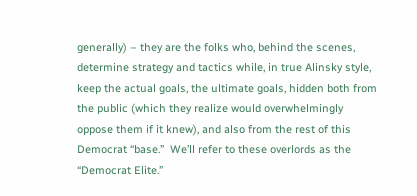generally) – they are the folks who, behind the scenes, determine strategy and tactics while, in true Alinsky style, keep the actual goals, the ultimate goals, hidden both from the public (which they realize would overwhelmingly oppose them if it knew), and also from the rest of this Democrat “base.”  We’ll refer to these overlords as the “Democrat Elite.”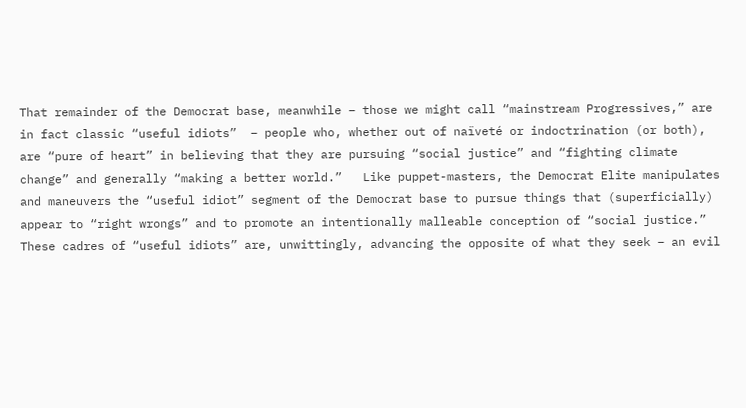That remainder of the Democrat base, meanwhile – those we might call “mainstream Progressives,” are in fact classic “useful idiots”  – people who, whether out of naïveté or indoctrination (or both), are “pure of heart” in believing that they are pursuing “social justice” and “fighting climate change” and generally “making a better world.”   Like puppet-masters, the Democrat Elite manipulates and maneuvers the “useful idiot” segment of the Democrat base to pursue things that (superficially) appear to “right wrongs” and to promote an intentionally malleable conception of “social justice.”  These cadres of “useful idiots” are, unwittingly, advancing the opposite of what they seek – an evil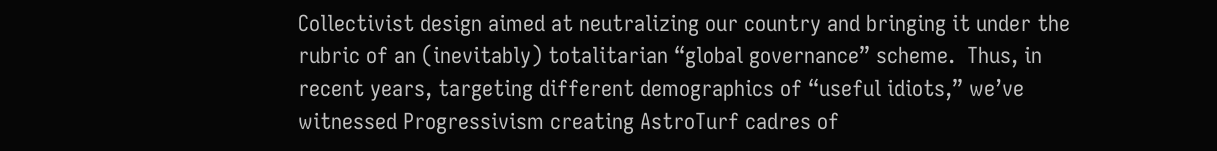Collectivist design aimed at neutralizing our country and bringing it under the rubric of an (inevitably) totalitarian “global governance” scheme.  Thus, in recent years, targeting different demographics of “useful idiots,” we’ve witnessed Progressivism creating AstroTurf cadres of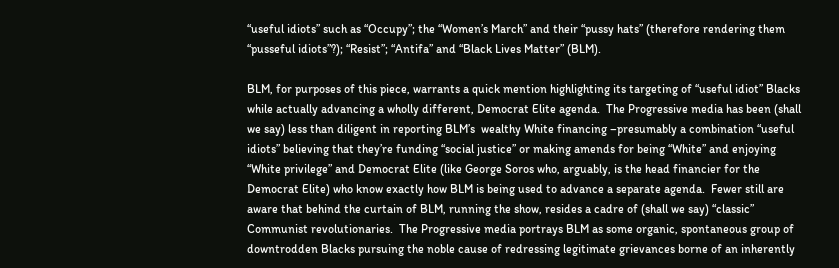“useful idiots” such as “Occupy”; the “Women’s March” and their “pussy hats” (therefore rendering them “pusseful idiots”?); “Resist”; “Antifa” and “Black Lives Matter” (BLM).

BLM, for purposes of this piece, warrants a quick mention highlighting its targeting of “useful idiot” Blacks while actually advancing a wholly different, Democrat Elite agenda.  The Progressive media has been (shall we say) less than diligent in reporting BLM’s  wealthy White financing –presumably a combination “useful idiots” believing that they’re funding “social justice” or making amends for being “White” and enjoying “White privilege” and Democrat Elite (like George Soros who, arguably, is the head financier for the Democrat Elite) who know exactly how BLM is being used to advance a separate agenda.  Fewer still are aware that behind the curtain of BLM, running the show, resides a cadre of (shall we say) “classic” Communist revolutionaries.  The Progressive media portrays BLM as some organic, spontaneous group of downtrodden Blacks pursuing the noble cause of redressing legitimate grievances borne of an inherently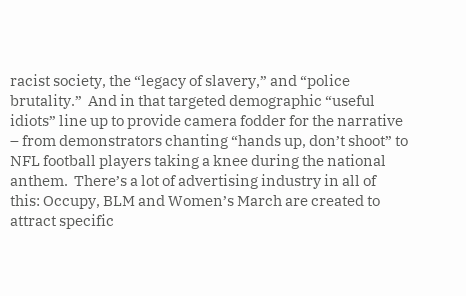racist society, the “legacy of slavery,” and “police brutality.”  And in that targeted demographic “useful idiots” line up to provide camera fodder for the narrative – from demonstrators chanting “hands up, don’t shoot” to NFL football players taking a knee during the national anthem.  There’s a lot of advertising industry in all of this: Occupy, BLM and Women’s March are created to attract specific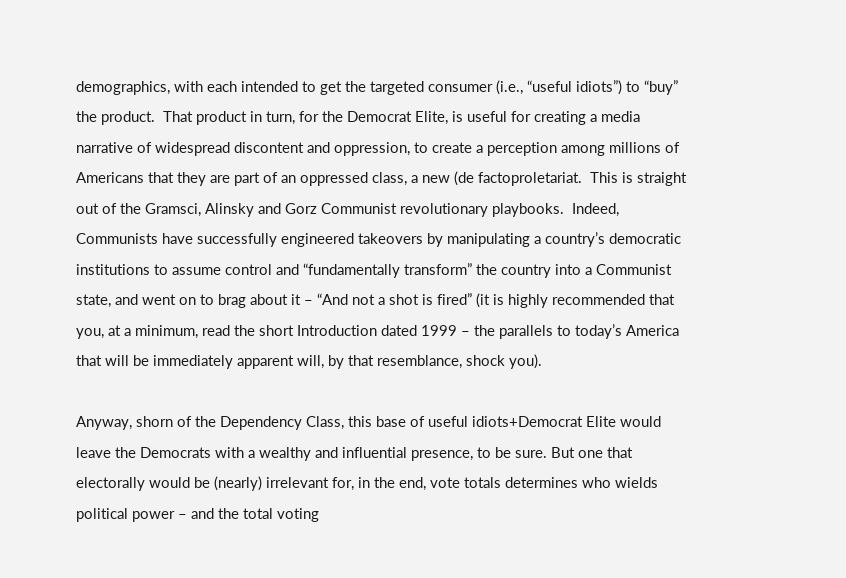demographics, with each intended to get the targeted consumer (i.e., “useful idiots”) to “buy” the product.  That product in turn, for the Democrat Elite, is useful for creating a media narrative of widespread discontent and oppression, to create a perception among millions of Americans that they are part of an oppressed class, a new (de factoproletariat.  This is straight out of the Gramsci, Alinsky and Gorz Communist revolutionary playbooks.  Indeed, Communists have successfully engineered takeovers by manipulating a country’s democratic institutions to assume control and “fundamentally transform” the country into a Communist state, and went on to brag about it – “And not a shot is fired” (it is highly recommended that you, at a minimum, read the short Introduction dated 1999 – the parallels to today’s America that will be immediately apparent will, by that resemblance, shock you).

Anyway, shorn of the Dependency Class, this base of useful idiots+Democrat Elite would leave the Democrats with a wealthy and influential presence, to be sure. But one that electorally would be (nearly) irrelevant for, in the end, vote totals determines who wields political power – and the total voting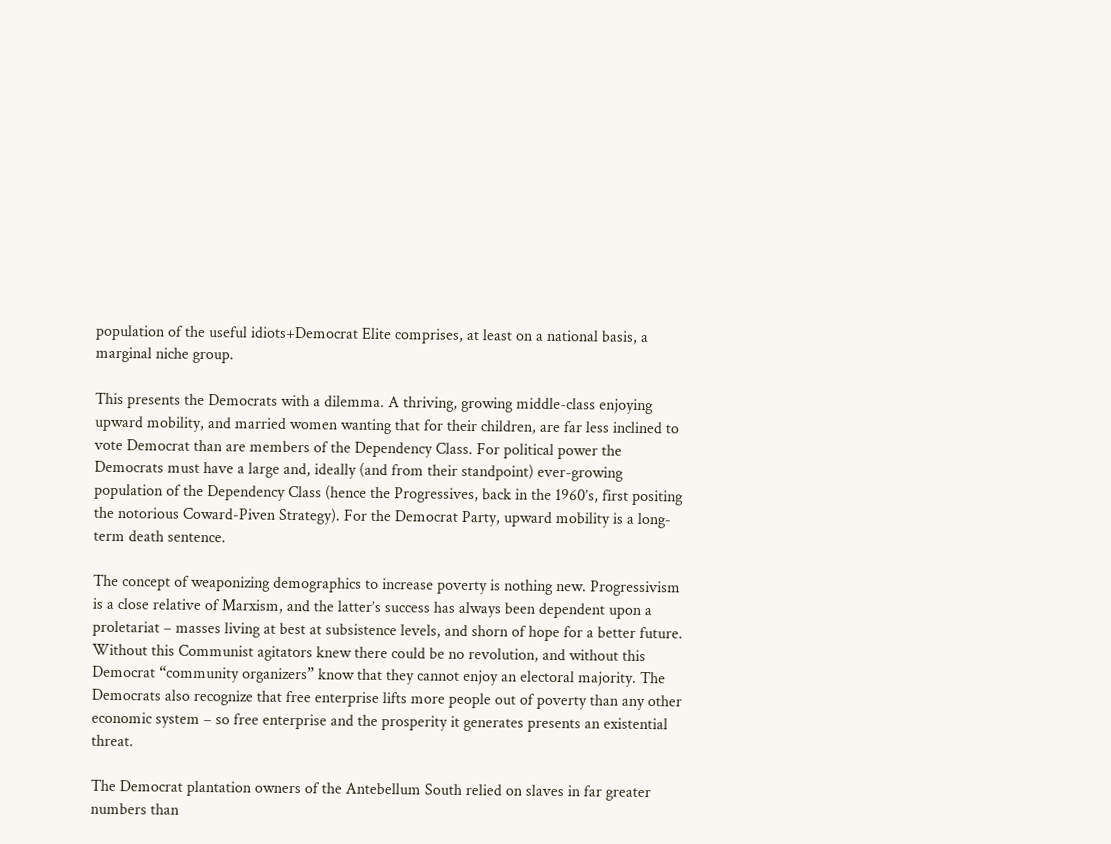population of the useful idiots+Democrat Elite comprises, at least on a national basis, a marginal niche group.

This presents the Democrats with a dilemma. A thriving, growing middle-class enjoying upward mobility, and married women wanting that for their children, are far less inclined to vote Democrat than are members of the Dependency Class. For political power the Democrats must have a large and, ideally (and from their standpoint) ever-growing population of the Dependency Class (hence the Progressives, back in the 1960’s, first positing the notorious Coward-Piven Strategy). For the Democrat Party, upward mobility is a long-term death sentence.

The concept of weaponizing demographics to increase poverty is nothing new. Progressivism is a close relative of Marxism, and the latter’s success has always been dependent upon a proletariat – masses living at best at subsistence levels, and shorn of hope for a better future. Without this Communist agitators knew there could be no revolution, and without this Democrat “community organizers” know that they cannot enjoy an electoral majority. The Democrats also recognize that free enterprise lifts more people out of poverty than any other economic system – so free enterprise and the prosperity it generates presents an existential threat.

The Democrat plantation owners of the Antebellum South relied on slaves in far greater numbers than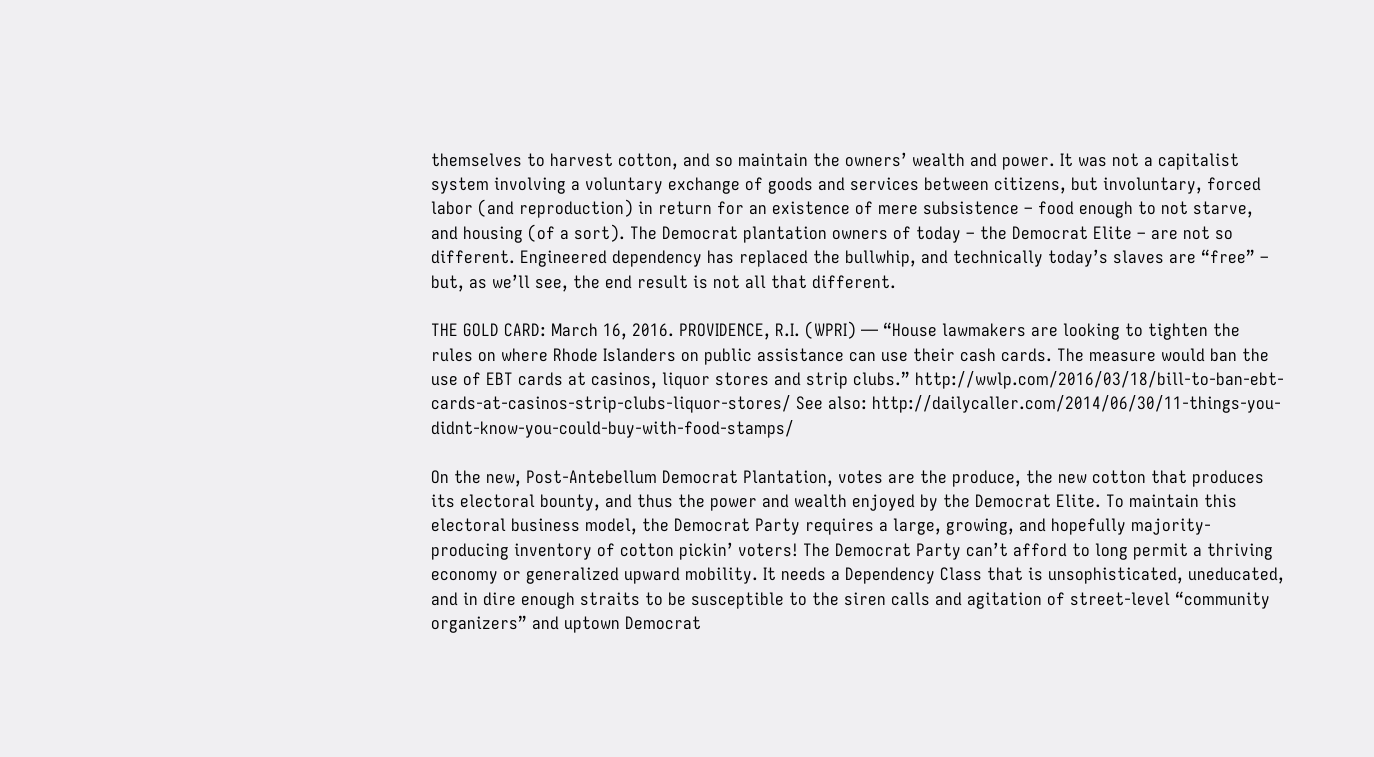themselves to harvest cotton, and so maintain the owners’ wealth and power. It was not a capitalist system involving a voluntary exchange of goods and services between citizens, but involuntary, forced labor (and reproduction) in return for an existence of mere subsistence – food enough to not starve, and housing (of a sort). The Democrat plantation owners of today – the Democrat Elite – are not so different. Engineered dependency has replaced the bullwhip, and technically today’s slaves are “free” – but, as we’ll see, the end result is not all that different.

THE GOLD CARD: March 16, 2016. PROVIDENCE, R.I. (WPRI) — “House lawmakers are looking to tighten the rules on where Rhode Islanders on public assistance can use their cash cards. The measure would ban the use of EBT cards at casinos, liquor stores and strip clubs.” http://wwlp.com/2016/03/18/bill-to-ban-ebt-cards-at-casinos-strip-clubs-liquor-stores/ See also: http://dailycaller.com/2014/06/30/11-things-you-didnt-know-you-could-buy-with-food-stamps/

On the new, Post-Antebellum Democrat Plantation, votes are the produce, the new cotton that produces its electoral bounty, and thus the power and wealth enjoyed by the Democrat Elite. To maintain this electoral business model, the Democrat Party requires a large, growing, and hopefully majority-producing inventory of cotton pickin’ voters! The Democrat Party can’t afford to long permit a thriving economy or generalized upward mobility. It needs a Dependency Class that is unsophisticated, uneducated, and in dire enough straits to be susceptible to the siren calls and agitation of street-level “community organizers” and uptown Democrat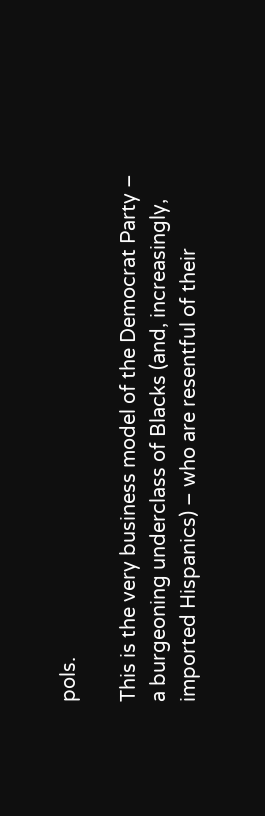pols.

This is the very business model of the Democrat Party – a burgeoning underclass of Blacks (and, increasingly, imported Hispanics) – who are resentful of their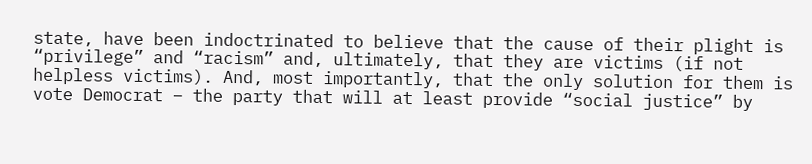state, have been indoctrinated to believe that the cause of their plight is “privilege” and “racism” and, ultimately, that they are victims (if not helpless victims). And, most importantly, that the only solution for them is vote Democrat – the party that will at least provide “social justice” by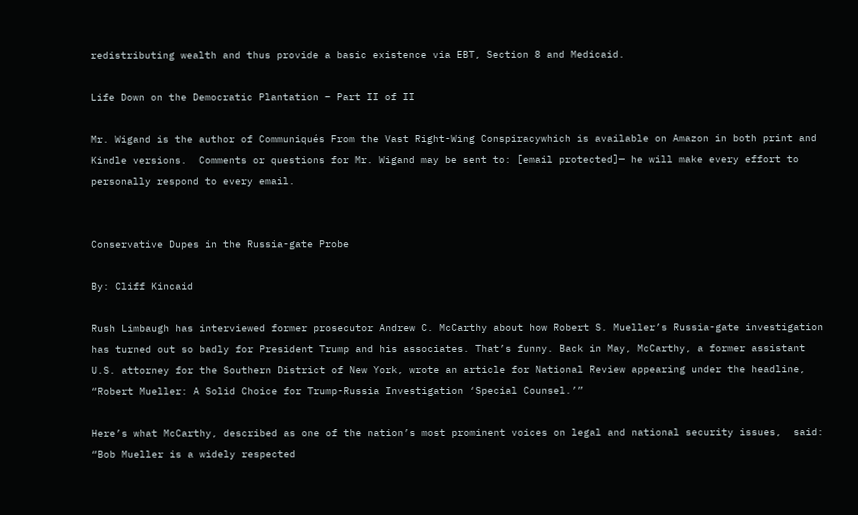redistributing wealth and thus provide a basic existence via EBT, Section 8 and Medicaid.

Life Down on the Democratic Plantation – Part II of II

Mr. Wigand is the author of Communiqués From the Vast Right-Wing Conspiracywhich is available on Amazon in both print and Kindle versions.  Comments or questions for Mr. Wigand may be sent to: [email protected]— he will make every effort to personally respond to every email.


Conservative Dupes in the Russia-gate Probe

By: Cliff Kincaid

Rush Limbaugh has interviewed former prosecutor Andrew C. McCarthy about how Robert S. Mueller’s Russia-gate investigation has turned out so badly for President Trump and his associates. That’s funny. Back in May, McCarthy, a former assistant U.S. attorney for the Southern District of New York, wrote an article for National Review appearing under the headline, “Robert Mueller: A Solid Choice for Trump-Russia Investigation ‘Special Counsel.’”

Here’s what McCarthy, described as one of the nation’s most prominent voices on legal and national security issues,  said: “Bob Mueller is a widely respected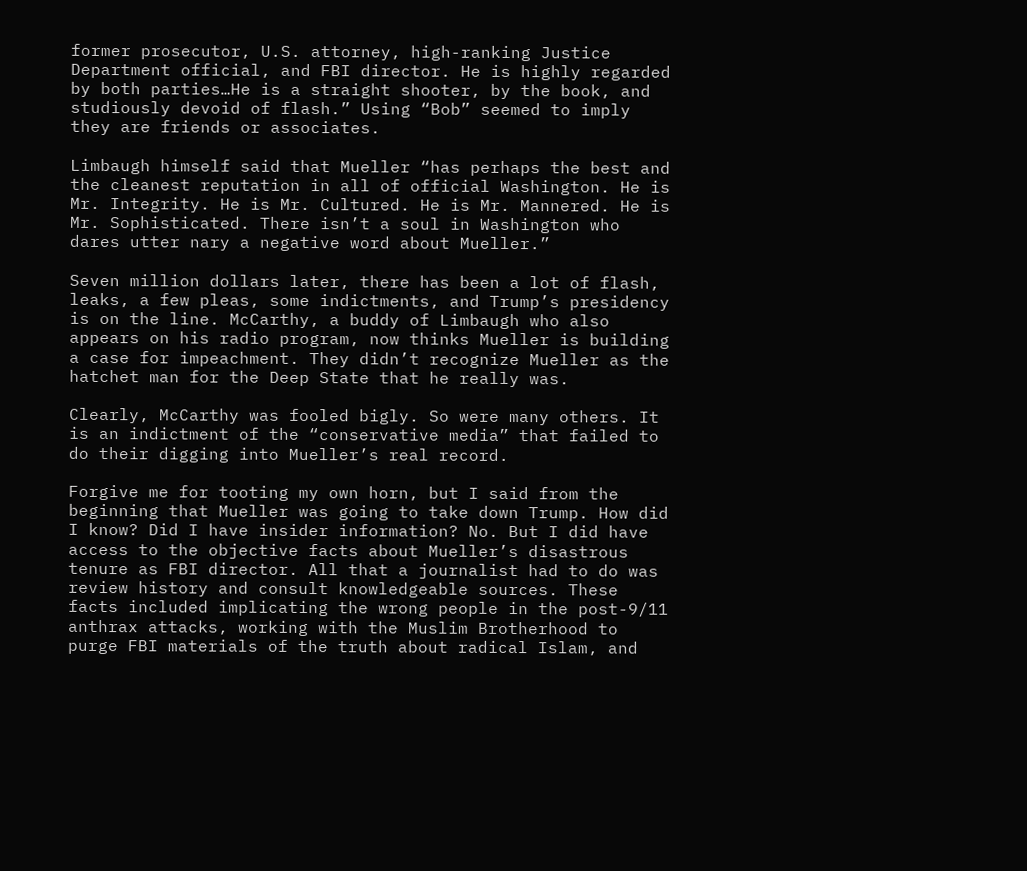former prosecutor, U.S. attorney, high-ranking Justice Department official, and FBI director. He is highly regarded by both parties…He is a straight shooter, by the book, and studiously devoid of flash.” Using “Bob” seemed to imply they are friends or associates.

Limbaugh himself said that Mueller “has perhaps the best and the cleanest reputation in all of official Washington. He is Mr. Integrity. He is Mr. Cultured. He is Mr. Mannered. He is Mr. Sophisticated. There isn’t a soul in Washington who dares utter nary a negative word about Mueller.”

Seven million dollars later, there has been a lot of flash, leaks, a few pleas, some indictments, and Trump’s presidency is on the line. McCarthy, a buddy of Limbaugh who also appears on his radio program, now thinks Mueller is building a case for impeachment. They didn’t recognize Mueller as the hatchet man for the Deep State that he really was.

Clearly, McCarthy was fooled bigly. So were many others. It is an indictment of the “conservative media” that failed to do their digging into Mueller’s real record.

Forgive me for tooting my own horn, but I said from the beginning that Mueller was going to take down Trump. How did I know? Did I have insider information? No. But I did have access to the objective facts about Mueller’s disastrous tenure as FBI director. All that a journalist had to do was review history and consult knowledgeable sources. These facts included implicating the wrong people in the post-9/11 anthrax attacks, working with the Muslim Brotherhood to purge FBI materials of the truth about radical Islam, and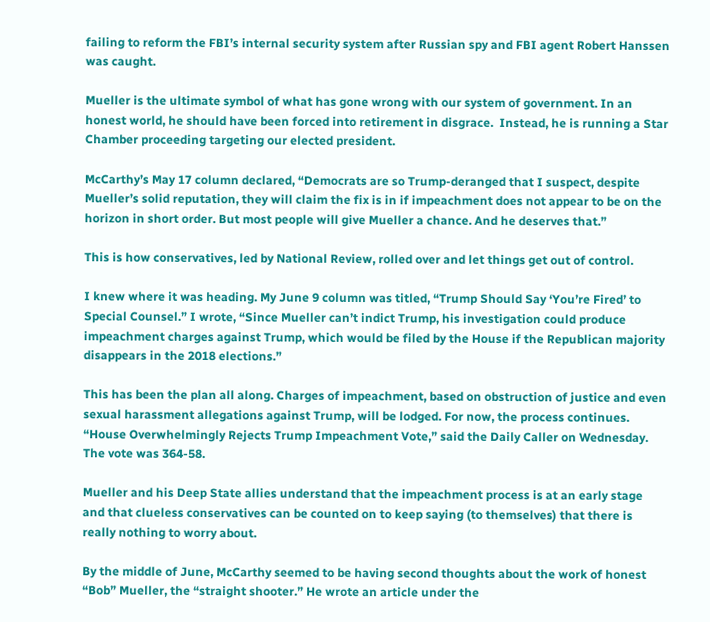failing to reform the FBI’s internal security system after Russian spy and FBI agent Robert Hanssen was caught.

Mueller is the ultimate symbol of what has gone wrong with our system of government. In an honest world, he should have been forced into retirement in disgrace.  Instead, he is running a Star Chamber proceeding targeting our elected president.

McCarthy’s May 17 column declared, “Democrats are so Trump-deranged that I suspect, despite Mueller’s solid reputation, they will claim the fix is in if impeachment does not appear to be on the horizon in short order. But most people will give Mueller a chance. And he deserves that.”

This is how conservatives, led by National Review, rolled over and let things get out of control.

I knew where it was heading. My June 9 column was titled, “Trump Should Say ‘You’re Fired’ to Special Counsel.” I wrote, “Since Mueller can’t indict Trump, his investigation could produce impeachment charges against Trump, which would be filed by the House if the Republican majority disappears in the 2018 elections.”

This has been the plan all along. Charges of impeachment, based on obstruction of justice and even sexual harassment allegations against Trump, will be lodged. For now, the process continues. “House Overwhelmingly Rejects Trump Impeachment Vote,” said the Daily Caller on Wednesday. The vote was 364-58.

Mueller and his Deep State allies understand that the impeachment process is at an early stage and that clueless conservatives can be counted on to keep saying (to themselves) that there is really nothing to worry about.

By the middle of June, McCarthy seemed to be having second thoughts about the work of honest “Bob” Mueller, the “straight shooter.” He wrote an article under the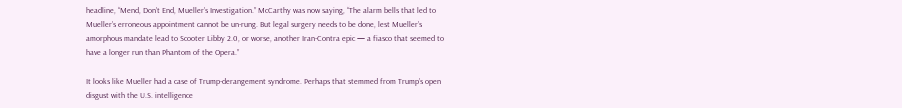headline, “Mend, Don’t End, Mueller’s Investigation.” McCarthy was now saying, “The alarm bells that led to Mueller’s erroneous appointment cannot be un-rung. But legal surgery needs to be done, lest Mueller’s amorphous mandate lead to Scooter Libby 2.0, or worse, another Iran-Contra epic — a fiasco that seemed to have a longer run than Phantom of the Opera.”

It looks like Mueller had a case of Trump-derangement syndrome. Perhaps that stemmed from Trump’s open disgust with the U.S. intelligence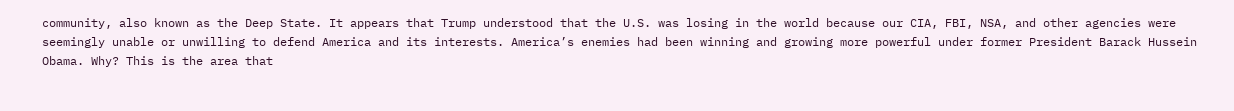community, also known as the Deep State. It appears that Trump understood that the U.S. was losing in the world because our CIA, FBI, NSA, and other agencies were seemingly unable or unwilling to defend America and its interests. America’s enemies had been winning and growing more powerful under former President Barack Hussein Obama. Why? This is the area that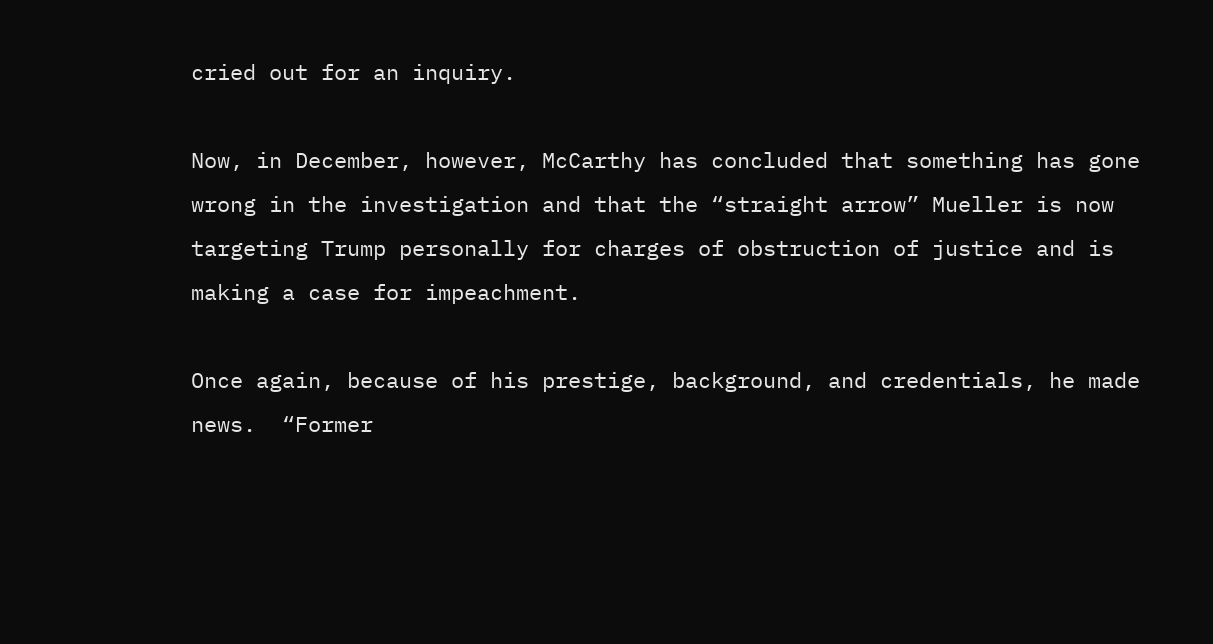cried out for an inquiry.

Now, in December, however, McCarthy has concluded that something has gone wrong in the investigation and that the “straight arrow” Mueller is now targeting Trump personally for charges of obstruction of justice and is making a case for impeachment.

Once again, because of his prestige, background, and credentials, he made news.  “Former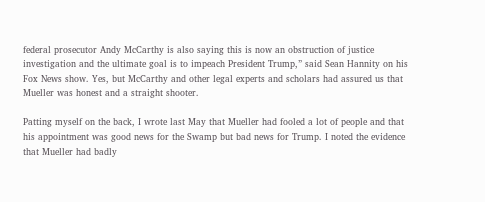federal prosecutor Andy McCarthy is also saying this is now an obstruction of justice investigation and the ultimate goal is to impeach President Trump,” said Sean Hannity on his Fox News show. Yes, but McCarthy and other legal experts and scholars had assured us that Mueller was honest and a straight shooter.

Patting myself on the back, I wrote last May that Mueller had fooled a lot of people and that his appointment was good news for the Swamp but bad news for Trump. I noted the evidence that Mueller had badly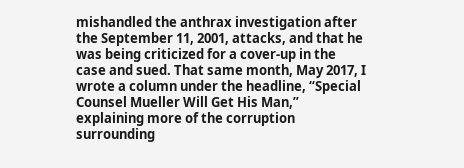mishandled the anthrax investigation after the September 11, 2001, attacks, and that he was being criticized for a cover-up in the case and sued. That same month, May 2017, I wrote a column under the headline, “Special Counsel Mueller Will Get His Man,” explaining more of the corruption surrounding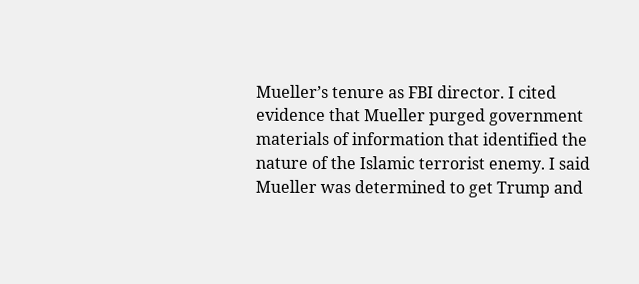Mueller’s tenure as FBI director. I cited evidence that Mueller purged government materials of information that identified the nature of the Islamic terrorist enemy. I said Mueller was determined to get Trump and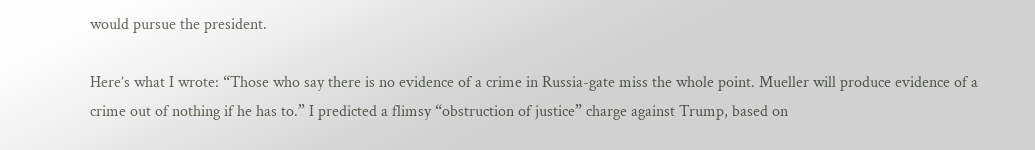would pursue the president.

Here’s what I wrote: “Those who say there is no evidence of a crime in Russia-gate miss the whole point. Mueller will produce evidence of a crime out of nothing if he has to.” I predicted a flimsy “obstruction of justice” charge against Trump, based on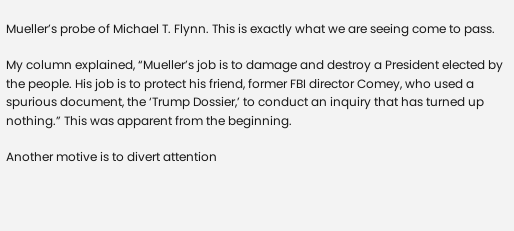Mueller’s probe of Michael T. Flynn. This is exactly what we are seeing come to pass.

My column explained, “Mueller’s job is to damage and destroy a President elected by the people. His job is to protect his friend, former FBI director Comey, who used a spurious document, the ‘Trump Dossier,’ to conduct an inquiry that has turned up nothing.” This was apparent from the beginning.

Another motive is to divert attention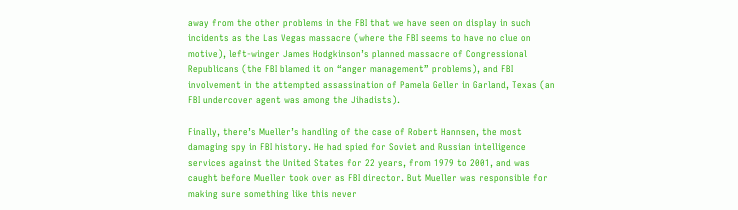away from the other problems in the FBI that we have seen on display in such incidents as the Las Vegas massacre (where the FBI seems to have no clue on motive), left-winger James Hodgkinson’s planned massacre of Congressional Republicans (the FBI blamed it on “anger management” problems), and FBI involvement in the attempted assassination of Pamela Geller in Garland, Texas (an FBI undercover agent was among the Jihadists).

Finally, there’s Mueller’s handling of the case of Robert Hannsen, the most damaging spy in FBI history. He had spied for Soviet and Russian intelligence services against the United States for 22 years, from 1979 to 2001, and was caught before Mueller took over as FBI director. But Mueller was responsible for making sure something like this never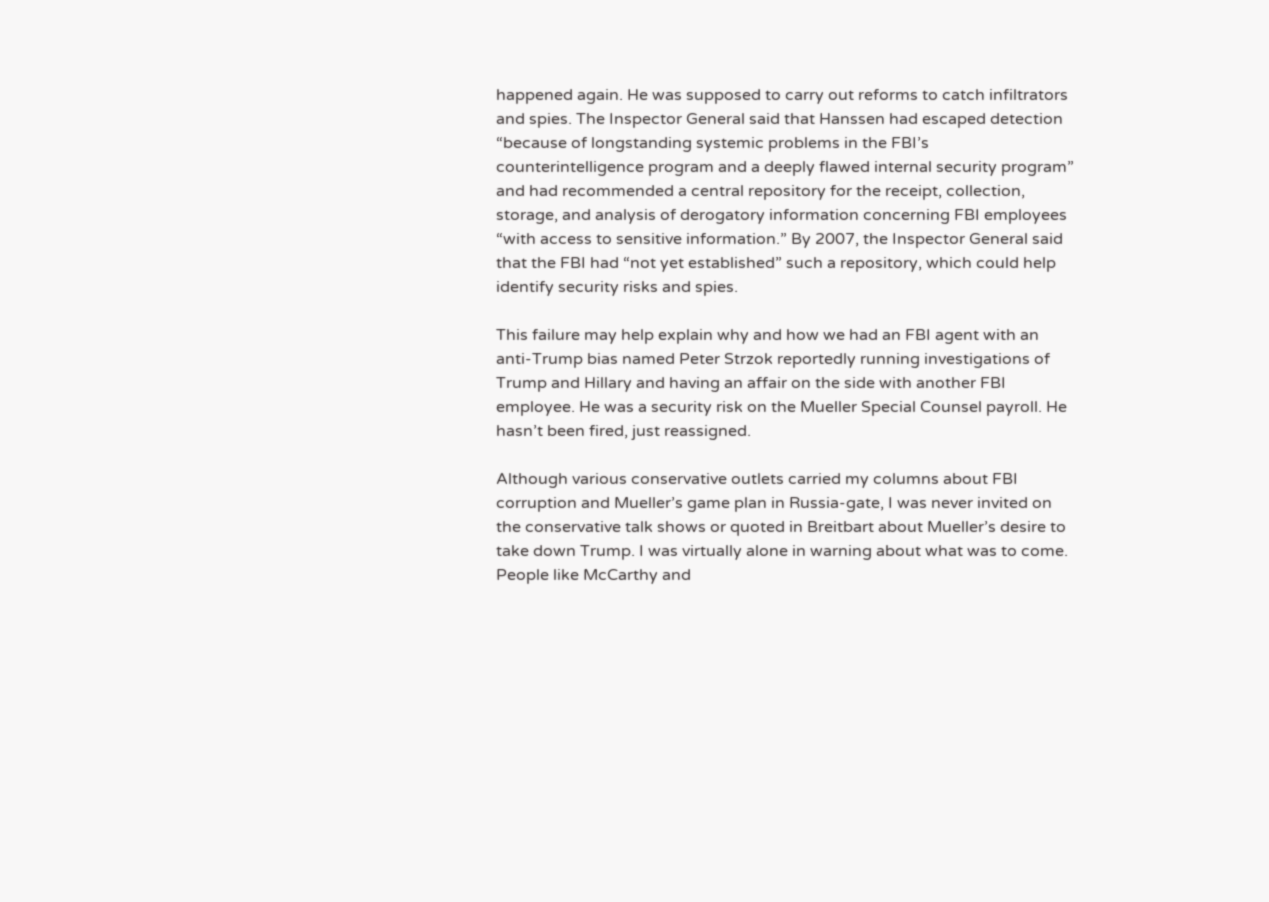happened again. He was supposed to carry out reforms to catch infiltrators and spies. The Inspector General said that Hanssen had escaped detection “because of longstanding systemic problems in the FBI’s counterintelligence program and a deeply flawed internal security program” and had recommended a central repository for the receipt, collection, storage, and analysis of derogatory information concerning FBI employees “with access to sensitive information.” By 2007, the Inspector General said that the FBI had “not yet established” such a repository, which could help identify security risks and spies.

This failure may help explain why and how we had an FBI agent with an anti-Trump bias named Peter Strzok reportedly running investigations of Trump and Hillary and having an affair on the side with another FBI employee. He was a security risk on the Mueller Special Counsel payroll. He hasn’t been fired, just reassigned.

Although various conservative outlets carried my columns about FBI corruption and Mueller’s game plan in Russia-gate, I was never invited on the conservative talk shows or quoted in Breitbart about Mueller’s desire to take down Trump. I was virtually alone in warning about what was to come. People like McCarthy and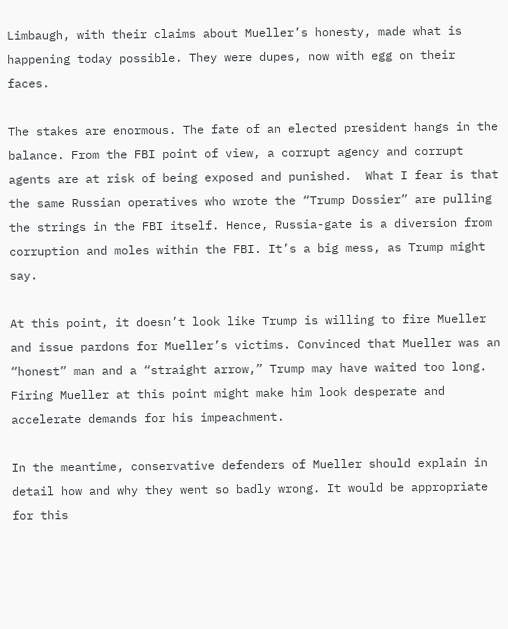Limbaugh, with their claims about Mueller’s honesty, made what is happening today possible. They were dupes, now with egg on their faces.

The stakes are enormous. The fate of an elected president hangs in the balance. From the FBI point of view, a corrupt agency and corrupt agents are at risk of being exposed and punished.  What I fear is that the same Russian operatives who wrote the “Trump Dossier” are pulling the strings in the FBI itself. Hence, Russia-gate is a diversion from corruption and moles within the FBI. It’s a big mess, as Trump might say.

At this point, it doesn’t look like Trump is willing to fire Mueller and issue pardons for Mueller’s victims. Convinced that Mueller was an “honest” man and a “straight arrow,” Trump may have waited too long. Firing Mueller at this point might make him look desperate and accelerate demands for his impeachment.

In the meantime, conservative defenders of Mueller should explain in detail how and why they went so badly wrong. It would be appropriate for this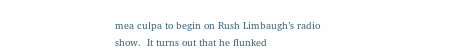mea culpa to begin on Rush Limbaugh’s radio show.  It turns out that he flunked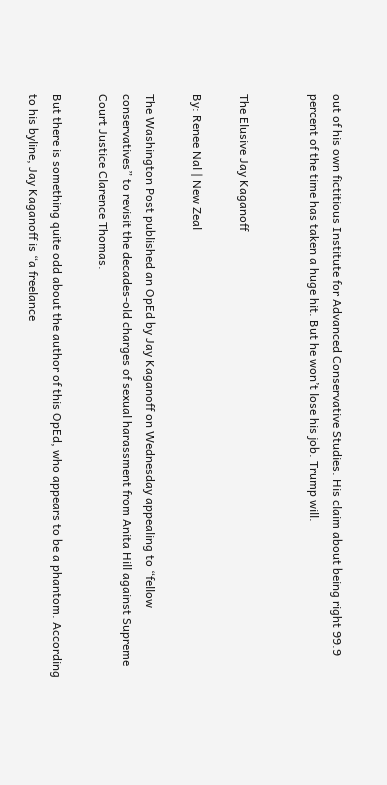out of his own fictitious Institute for Advanced Conservative Studies. His claim about being right 99.9 percent of the time has taken a huge hit. But he won’t lose his job. Trump will.


The Elusive Jay Kaganoff

By: Renee Nal | New Zeal

The Washington Post published an OpEd by Jay Kaganoff on Wednesday appealing to “fellow conservatives” to revisit the decades-old charges of sexual harassment from Anita Hill against Supreme Court Justice Clarence Thomas.

But there is something quite odd about the author of this OpEd, who appears to be a phantom. According to his byline, Jay Kaganoff is “a freelance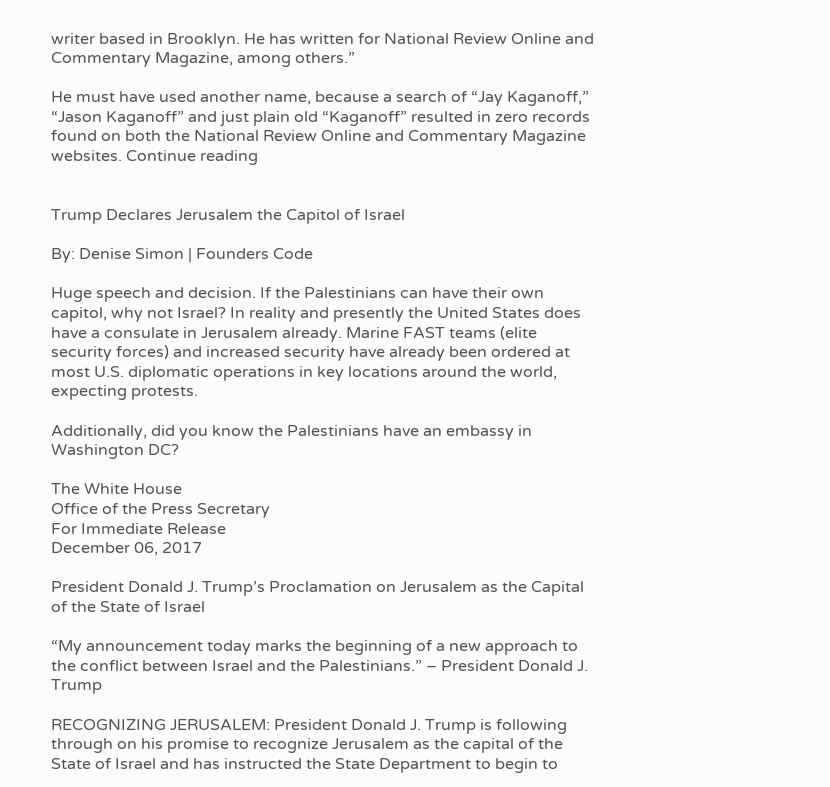writer based in Brooklyn. He has written for National Review Online and Commentary Magazine, among others.”

He must have used another name, because a search of “Jay Kaganoff,” “Jason Kaganoff” and just plain old “Kaganoff” resulted in zero records found on both the National Review Online and Commentary Magazine websites. Continue reading


Trump Declares Jerusalem the Capitol of Israel

By: Denise Simon | Founders Code

Huge speech and decision. If the Palestinians can have their own capitol, why not Israel? In reality and presently the United States does have a consulate in Jerusalem already. Marine FAST teams (elite security forces) and increased security have already been ordered at most U.S. diplomatic operations in key locations around the world, expecting protests.

Additionally, did you know the Palestinians have an embassy in Washington DC?

The White House
Office of the Press Secretary
For Immediate Release
December 06, 2017

President Donald J. Trump’s Proclamation on Jerusalem as the Capital of the State of Israel

“My announcement today marks the beginning of a new approach to the conflict between Israel and the Palestinians.” – President Donald J. Trump

RECOGNIZING JERUSALEM: President Donald J. Trump is following through on his promise to recognize Jerusalem as the capital of the State of Israel and has instructed the State Department to begin to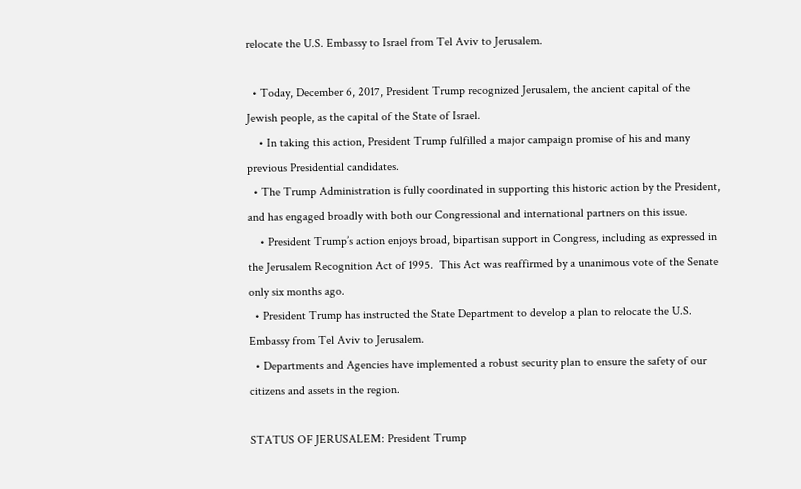relocate the U.S. Embassy to Israel from Tel Aviv to Jerusalem.

  • Today, December 6, 2017, President Trump recognized Jerusalem, the ancient capital of the Jewish people, as the capital of the State of Israel.
    • In taking this action, President Trump fulfilled a major campaign promise of his and many previous Presidential candidates.
  • The Trump Administration is fully coordinated in supporting this historic action by the President, and has engaged broadly with both our Congressional and international partners on this issue.
    • President Trump’s action enjoys broad, bipartisan support in Congress, including as expressed in the Jerusalem Recognition Act of 1995.  This Act was reaffirmed by a unanimous vote of the Senate only six months ago.
  • President Trump has instructed the State Department to develop a plan to relocate the U.S. Embassy from Tel Aviv to Jerusalem.
  • Departments and Agencies have implemented a robust security plan to ensure the safety of our citizens and assets in the region.

STATUS OF JERUSALEM: President Trump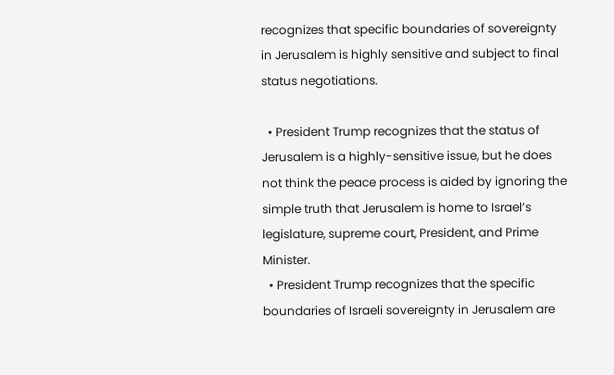recognizes that specific boundaries of sovereignty in Jerusalem is highly sensitive and subject to final status negotiations.

  • President Trump recognizes that the status of Jerusalem is a highly-sensitive issue, but he does not think the peace process is aided by ignoring the simple truth that Jerusalem is home to Israel’s legislature, supreme court, President, and Prime Minister.
  • President Trump recognizes that the specific boundaries of Israeli sovereignty in Jerusalem are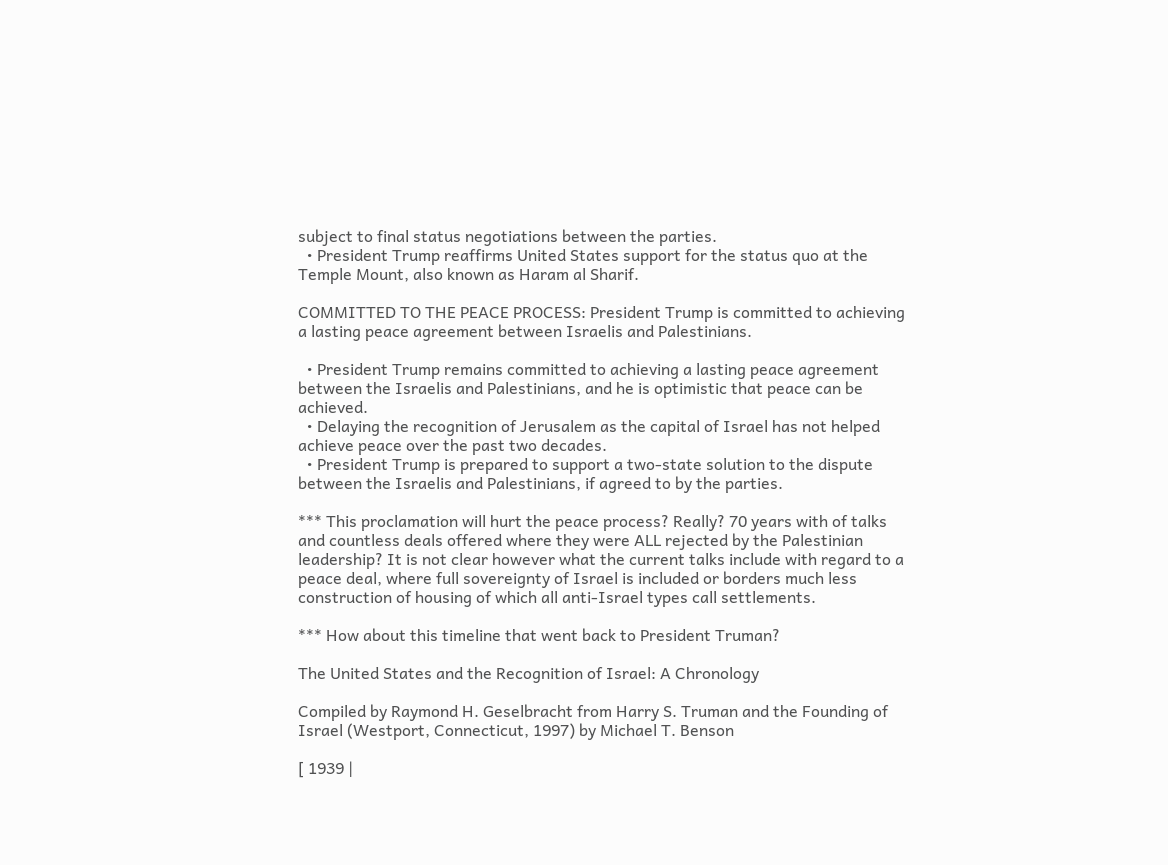subject to final status negotiations between the parties.
  • President Trump reaffirms United States support for the status quo at the Temple Mount, also known as Haram al Sharif.

COMMITTED TO THE PEACE PROCESS: President Trump is committed to achieving a lasting peace agreement between Israelis and Palestinians.

  • President Trump remains committed to achieving a lasting peace agreement between the Israelis and Palestinians, and he is optimistic that peace can be achieved.
  • Delaying the recognition of Jerusalem as the capital of Israel has not helped achieve peace over the past two decades.
  • President Trump is prepared to support a two-state solution to the dispute between the Israelis and Palestinians, if agreed to by the parties.

*** This proclamation will hurt the peace process? Really? 70 years with of talks and countless deals offered where they were ALL rejected by the Palestinian leadership? It is not clear however what the current talks include with regard to a peace deal, where full sovereignty of Israel is included or borders much less construction of housing of which all anti-Israel types call settlements.

*** How about this timeline that went back to President Truman?

The United States and the Recognition of Israel: A Chronology

Compiled by Raymond H. Geselbracht from Harry S. Truman and the Founding of Israel (Westport, Connecticut, 1997) by Michael T. Benson

[ 1939 |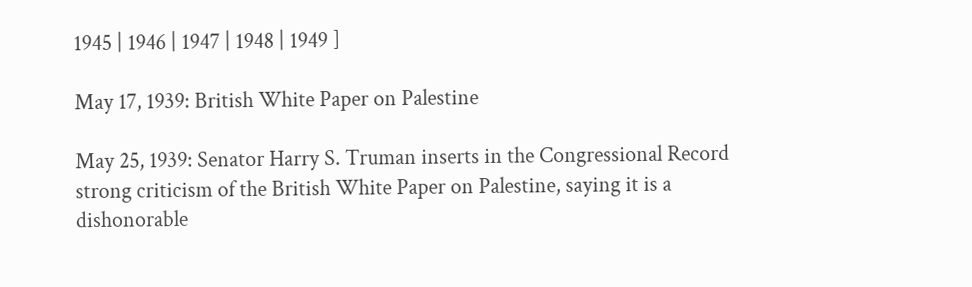1945 | 1946 | 1947 | 1948 | 1949 ]

May 17, 1939: British White Paper on Palestine

May 25, 1939: Senator Harry S. Truman inserts in the Congressional Record strong criticism of the British White Paper on Palestine, saying it is a dishonorable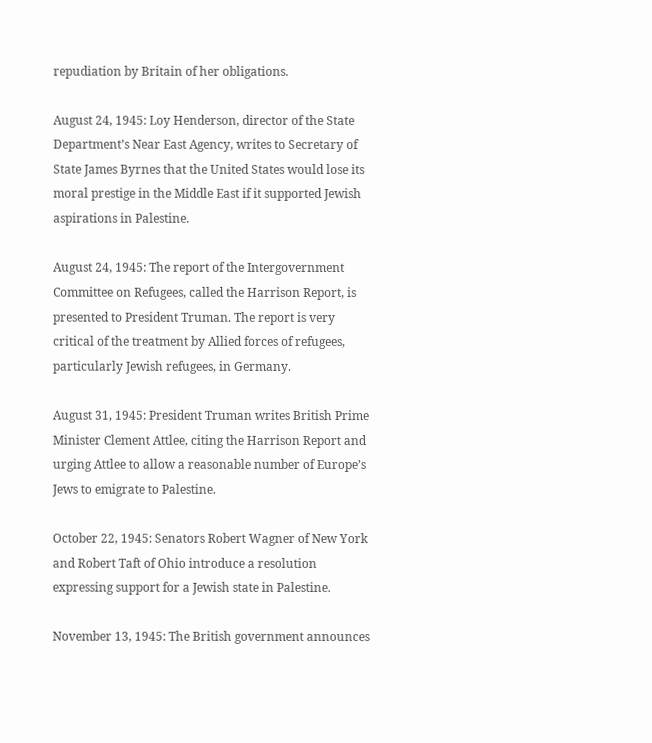repudiation by Britain of her obligations.

August 24, 1945: Loy Henderson, director of the State Department’s Near East Agency, writes to Secretary of State James Byrnes that the United States would lose its moral prestige in the Middle East if it supported Jewish aspirations in Palestine.

August 24, 1945: The report of the Intergovernment Committee on Refugees, called the Harrison Report, is presented to President Truman. The report is very critical of the treatment by Allied forces of refugees, particularly Jewish refugees, in Germany.

August 31, 1945: President Truman writes British Prime Minister Clement Attlee, citing the Harrison Report and urging Attlee to allow a reasonable number of Europe’s Jews to emigrate to Palestine.

October 22, 1945: Senators Robert Wagner of New York and Robert Taft of Ohio introduce a resolution expressing support for a Jewish state in Palestine.

November 13, 1945: The British government announces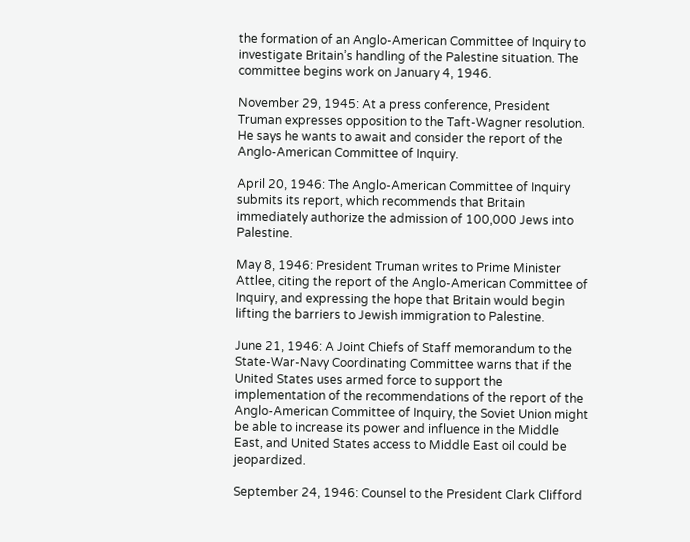the formation of an Anglo-American Committee of Inquiry to investigate Britain’s handling of the Palestine situation. The committee begins work on January 4, 1946.

November 29, 1945: At a press conference, President Truman expresses opposition to the Taft-Wagner resolution. He says he wants to await and consider the report of the Anglo-American Committee of Inquiry.

April 20, 1946: The Anglo-American Committee of Inquiry submits its report, which recommends that Britain immediately authorize the admission of 100,000 Jews into Palestine.

May 8, 1946: President Truman writes to Prime Minister Attlee, citing the report of the Anglo-American Committee of Inquiry, and expressing the hope that Britain would begin lifting the barriers to Jewish immigration to Palestine.

June 21, 1946: A Joint Chiefs of Staff memorandum to the State-War-Navy Coordinating Committee warns that if the United States uses armed force to support the implementation of the recommendations of the report of the Anglo-American Committee of Inquiry, the Soviet Union might be able to increase its power and influence in the Middle East, and United States access to Middle East oil could be jeopardized.

September 24, 1946: Counsel to the President Clark Clifford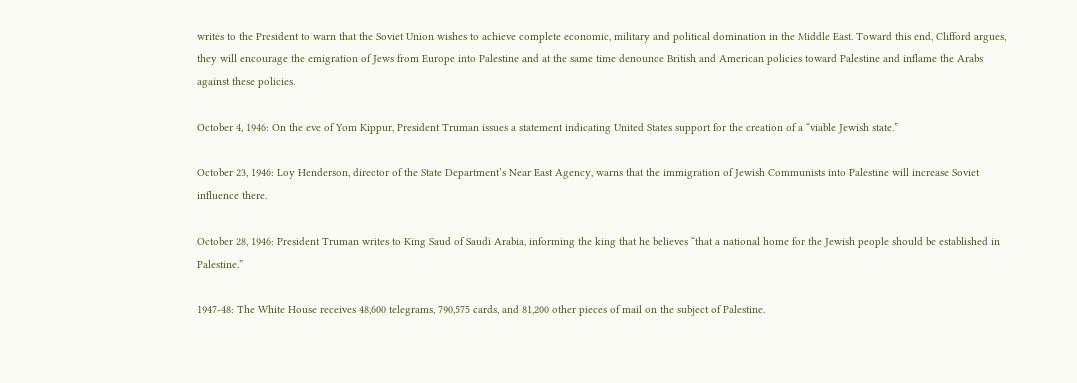writes to the President to warn that the Soviet Union wishes to achieve complete economic, military and political domination in the Middle East. Toward this end, Clifford argues, they will encourage the emigration of Jews from Europe into Palestine and at the same time denounce British and American policies toward Palestine and inflame the Arabs against these policies.

October 4, 1946: On the eve of Yom Kippur, President Truman issues a statement indicating United States support for the creation of a “viable Jewish state.”

October 23, 1946: Loy Henderson, director of the State Department’s Near East Agency, warns that the immigration of Jewish Communists into Palestine will increase Soviet influence there.

October 28, 1946: President Truman writes to King Saud of Saudi Arabia, informing the king that he believes “that a national home for the Jewish people should be established in Palestine.”

1947-48: The White House receives 48,600 telegrams, 790,575 cards, and 81,200 other pieces of mail on the subject of Palestine.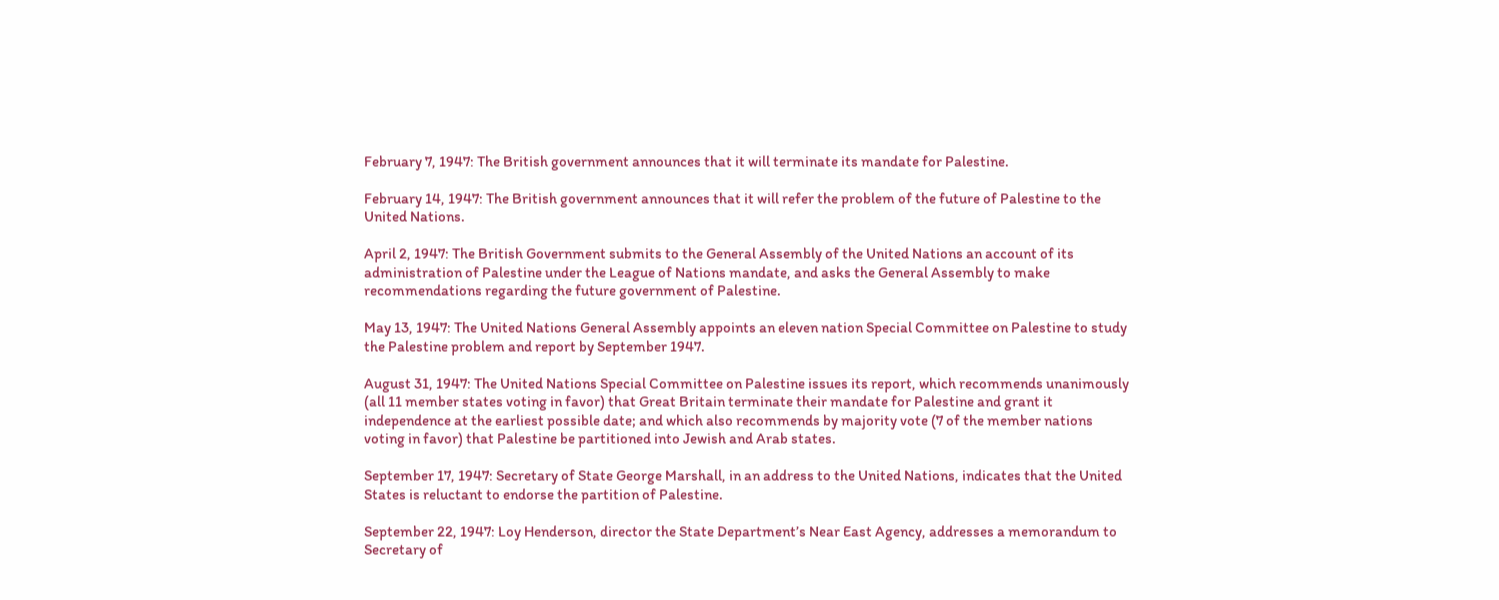February 7, 1947: The British government announces that it will terminate its mandate for Palestine.

February 14, 1947: The British government announces that it will refer the problem of the future of Palestine to the United Nations.

April 2, 1947: The British Government submits to the General Assembly of the United Nations an account of its administration of Palestine under the League of Nations mandate, and asks the General Assembly to make recommendations regarding the future government of Palestine.

May 13, 1947: The United Nations General Assembly appoints an eleven nation Special Committee on Palestine to study the Palestine problem and report by September 1947.

August 31, 1947: The United Nations Special Committee on Palestine issues its report, which recommends unanimously (all 11 member states voting in favor) that Great Britain terminate their mandate for Palestine and grant it independence at the earliest possible date; and which also recommends by majority vote (7 of the member nations voting in favor) that Palestine be partitioned into Jewish and Arab states.

September 17, 1947: Secretary of State George Marshall, in an address to the United Nations, indicates that the United States is reluctant to endorse the partition of Palestine.

September 22, 1947: Loy Henderson, director the State Department’s Near East Agency, addresses a memorandum to Secretary of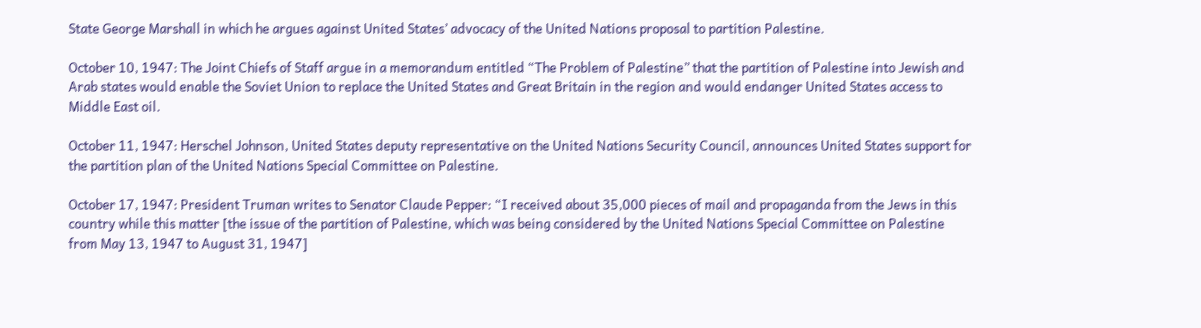State George Marshall in which he argues against United States’ advocacy of the United Nations proposal to partition Palestine.

October 10, 1947: The Joint Chiefs of Staff argue in a memorandum entitled “The Problem of Palestine” that the partition of Palestine into Jewish and Arab states would enable the Soviet Union to replace the United States and Great Britain in the region and would endanger United States access to Middle East oil.

October 11, 1947: Herschel Johnson, United States deputy representative on the United Nations Security Council, announces United States support for the partition plan of the United Nations Special Committee on Palestine.

October 17, 1947: President Truman writes to Senator Claude Pepper: “I received about 35,000 pieces of mail and propaganda from the Jews in this country while this matter [the issue of the partition of Palestine, which was being considered by the United Nations Special Committee on Palestine from May 13, 1947 to August 31, 1947]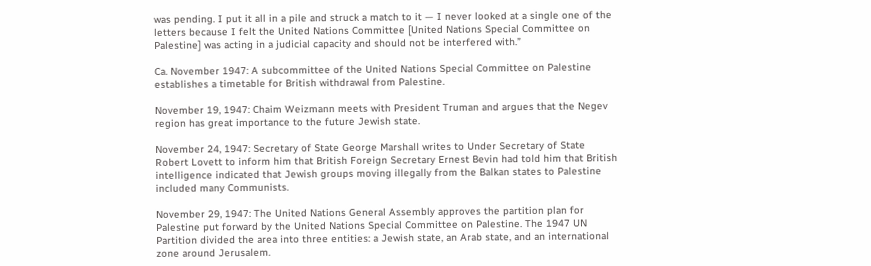was pending. I put it all in a pile and struck a match to it — I never looked at a single one of the letters because I felt the United Nations Committee [United Nations Special Committee on Palestine] was acting in a judicial capacity and should not be interfered with.”

Ca. November 1947: A subcommittee of the United Nations Special Committee on Palestine establishes a timetable for British withdrawal from Palestine.

November 19, 1947: Chaim Weizmann meets with President Truman and argues that the Negev region has great importance to the future Jewish state.

November 24, 1947: Secretary of State George Marshall writes to Under Secretary of State Robert Lovett to inform him that British Foreign Secretary Ernest Bevin had told him that British intelligence indicated that Jewish groups moving illegally from the Balkan states to Palestine included many Communists.

November 29, 1947: The United Nations General Assembly approves the partition plan for Palestine put forward by the United Nations Special Committee on Palestine. The 1947 UN Partition divided the area into three entities: a Jewish state, an Arab state, and an international zone around Jerusalem.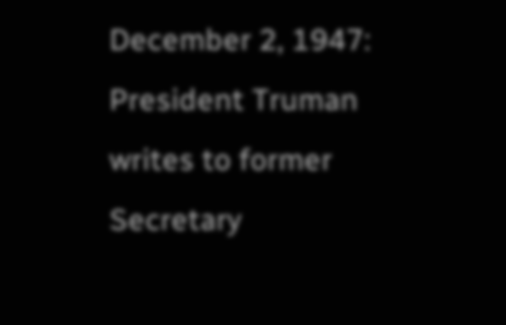December 2, 1947: President Truman writes to former Secretary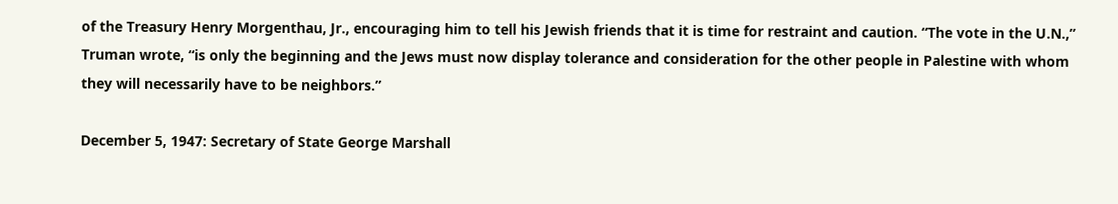of the Treasury Henry Morgenthau, Jr., encouraging him to tell his Jewish friends that it is time for restraint and caution. “The vote in the U.N.,” Truman wrote, “is only the beginning and the Jews must now display tolerance and consideration for the other people in Palestine with whom they will necessarily have to be neighbors.”

December 5, 1947: Secretary of State George Marshall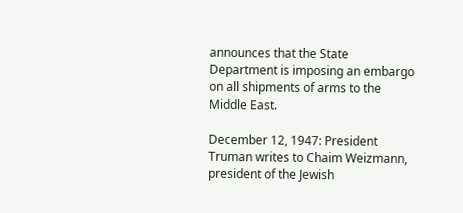announces that the State Department is imposing an embargo on all shipments of arms to the Middle East.

December 12, 1947: President Truman writes to Chaim Weizmann, president of the Jewish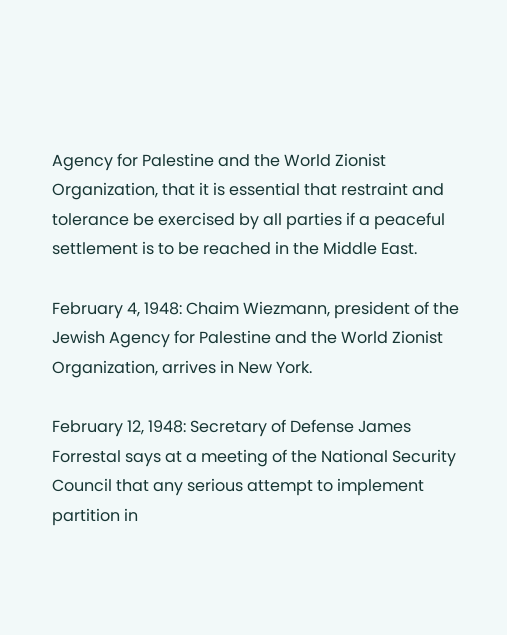Agency for Palestine and the World Zionist Organization, that it is essential that restraint and tolerance be exercised by all parties if a peaceful settlement is to be reached in the Middle East.

February 4, 1948: Chaim Wiezmann, president of the Jewish Agency for Palestine and the World Zionist Organization, arrives in New York.

February 12, 1948: Secretary of Defense James Forrestal says at a meeting of the National Security Council that any serious attempt to implement partition in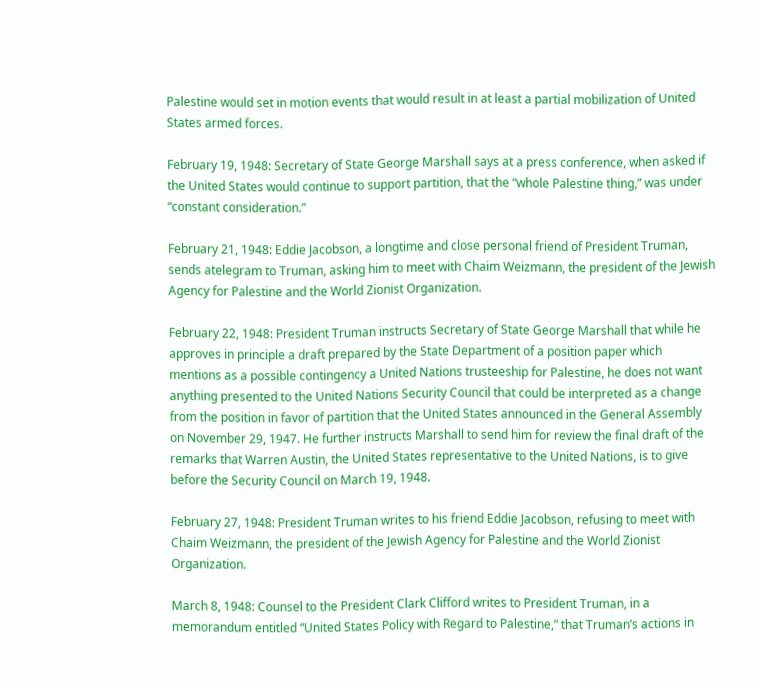Palestine would set in motion events that would result in at least a partial mobilization of United States armed forces.

February 19, 1948: Secretary of State George Marshall says at a press conference, when asked if the United States would continue to support partition, that the “whole Palestine thing,” was under “constant consideration.”

February 21, 1948: Eddie Jacobson, a longtime and close personal friend of President Truman, sends atelegram to Truman, asking him to meet with Chaim Weizmann, the president of the Jewish Agency for Palestine and the World Zionist Organization.

February 22, 1948: President Truman instructs Secretary of State George Marshall that while he approves in principle a draft prepared by the State Department of a position paper which mentions as a possible contingency a United Nations trusteeship for Palestine, he does not want anything presented to the United Nations Security Council that could be interpreted as a change from the position in favor of partition that the United States announced in the General Assembly on November 29, 1947. He further instructs Marshall to send him for review the final draft of the remarks that Warren Austin, the United States representative to the United Nations, is to give before the Security Council on March 19, 1948.

February 27, 1948: President Truman writes to his friend Eddie Jacobson, refusing to meet with Chaim Weizmann, the president of the Jewish Agency for Palestine and the World Zionist Organization.

March 8, 1948: Counsel to the President Clark Clifford writes to President Truman, in a memorandum entitled “United States Policy with Regard to Palestine,” that Truman’s actions in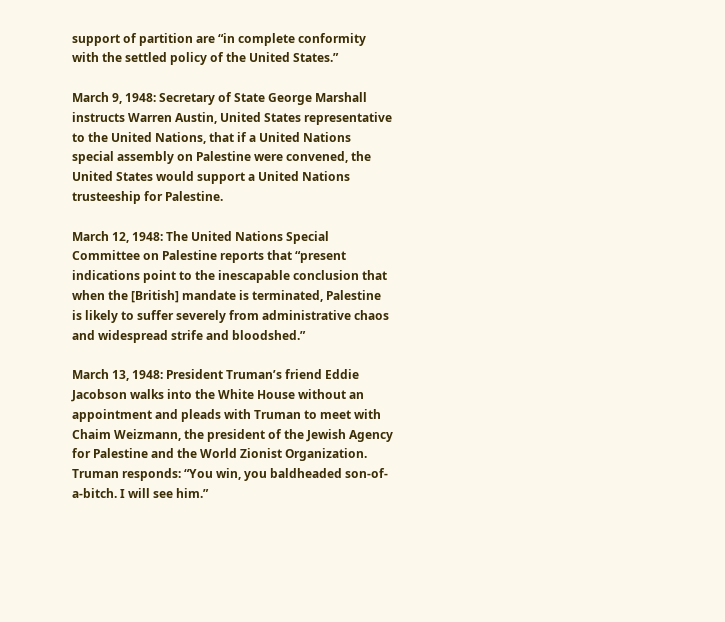support of partition are “in complete conformity with the settled policy of the United States.”

March 9, 1948: Secretary of State George Marshall instructs Warren Austin, United States representative to the United Nations, that if a United Nations special assembly on Palestine were convened, the United States would support a United Nations trusteeship for Palestine.

March 12, 1948: The United Nations Special Committee on Palestine reports that “present indications point to the inescapable conclusion that when the [British] mandate is terminated, Palestine is likely to suffer severely from administrative chaos and widespread strife and bloodshed.”

March 13, 1948: President Truman’s friend Eddie Jacobson walks into the White House without an appointment and pleads with Truman to meet with Chaim Weizmann, the president of the Jewish Agency for Palestine and the World Zionist Organization. Truman responds: “You win, you baldheaded son-of-a-bitch. I will see him.”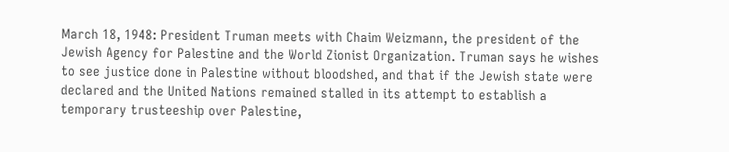March 18, 1948: President Truman meets with Chaim Weizmann, the president of the Jewish Agency for Palestine and the World Zionist Organization. Truman says he wishes to see justice done in Palestine without bloodshed, and that if the Jewish state were declared and the United Nations remained stalled in its attempt to establish a temporary trusteeship over Palestine,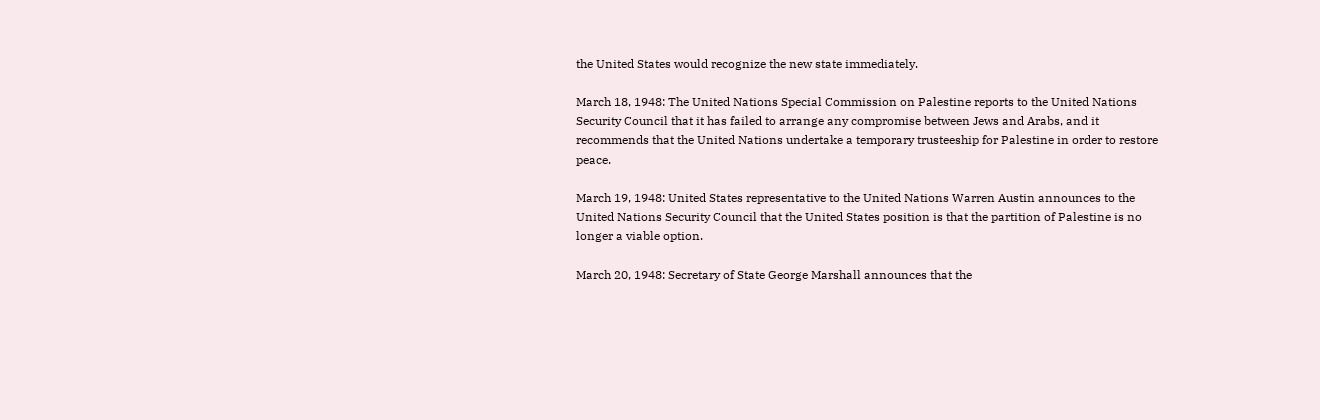the United States would recognize the new state immediately.

March 18, 1948: The United Nations Special Commission on Palestine reports to the United Nations Security Council that it has failed to arrange any compromise between Jews and Arabs, and it recommends that the United Nations undertake a temporary trusteeship for Palestine in order to restore peace.

March 19, 1948: United States representative to the United Nations Warren Austin announces to the United Nations Security Council that the United States position is that the partition of Palestine is no longer a viable option.

March 20, 1948: Secretary of State George Marshall announces that the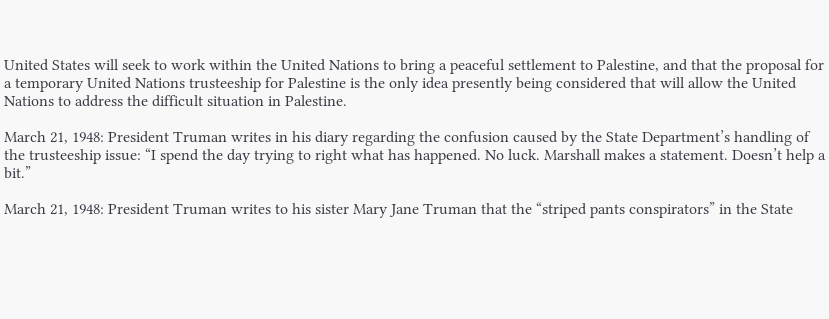United States will seek to work within the United Nations to bring a peaceful settlement to Palestine, and that the proposal for a temporary United Nations trusteeship for Palestine is the only idea presently being considered that will allow the United Nations to address the difficult situation in Palestine.

March 21, 1948: President Truman writes in his diary regarding the confusion caused by the State Department’s handling of the trusteeship issue: “I spend the day trying to right what has happened. No luck. Marshall makes a statement. Doesn’t help a bit.”

March 21, 1948: President Truman writes to his sister Mary Jane Truman that the “striped pants conspirators” in the State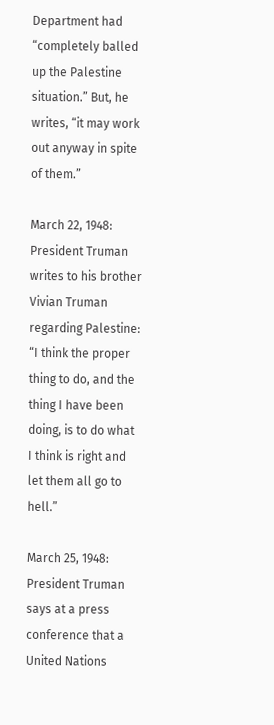Department had “completely balled up the Palestine situation.” But, he writes, “it may work out anyway in spite of them.”

March 22, 1948: President Truman writes to his brother Vivian Truman regarding Palestine: “I think the proper thing to do, and the thing I have been doing, is to do what I think is right and let them all go to hell.”

March 25, 1948: President Truman says at a press conference that a United Nations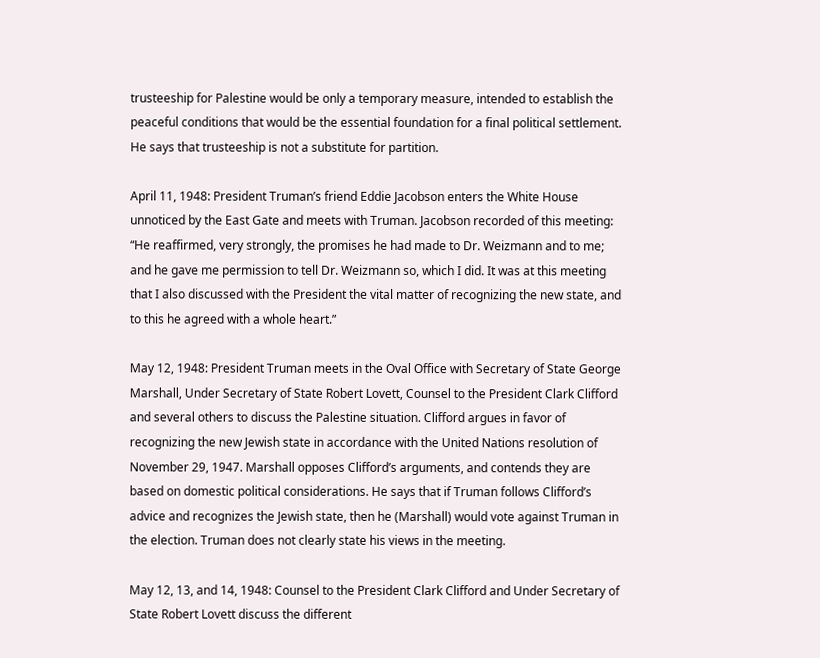trusteeship for Palestine would be only a temporary measure, intended to establish the peaceful conditions that would be the essential foundation for a final political settlement. He says that trusteeship is not a substitute for partition.

April 11, 1948: President Truman’s friend Eddie Jacobson enters the White House unnoticed by the East Gate and meets with Truman. Jacobson recorded of this meeting: “He reaffirmed, very strongly, the promises he had made to Dr. Weizmann and to me; and he gave me permission to tell Dr. Weizmann so, which I did. It was at this meeting that I also discussed with the President the vital matter of recognizing the new state, and to this he agreed with a whole heart.”

May 12, 1948: President Truman meets in the Oval Office with Secretary of State George Marshall, Under Secretary of State Robert Lovett, Counsel to the President Clark Clifford and several others to discuss the Palestine situation. Clifford argues in favor of recognizing the new Jewish state in accordance with the United Nations resolution of November 29, 1947. Marshall opposes Clifford’s arguments, and contends they are based on domestic political considerations. He says that if Truman follows Clifford’s advice and recognizes the Jewish state, then he (Marshall) would vote against Truman in the election. Truman does not clearly state his views in the meeting.

May 12, 13, and 14, 1948: Counsel to the President Clark Clifford and Under Secretary of State Robert Lovett discuss the different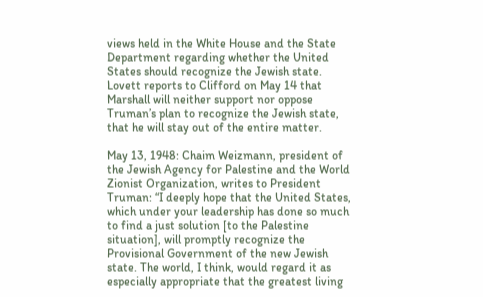views held in the White House and the State Department regarding whether the United States should recognize the Jewish state. Lovett reports to Clifford on May 14 that Marshall will neither support nor oppose Truman’s plan to recognize the Jewish state, that he will stay out of the entire matter.

May 13, 1948: Chaim Weizmann, president of the Jewish Agency for Palestine and the World Zionist Organization, writes to President Truman: “I deeply hope that the United States, which under your leadership has done so much to find a just solution [to the Palestine situation], will promptly recognize the Provisional Government of the new Jewish state. The world, I think, would regard it as especially appropriate that the greatest living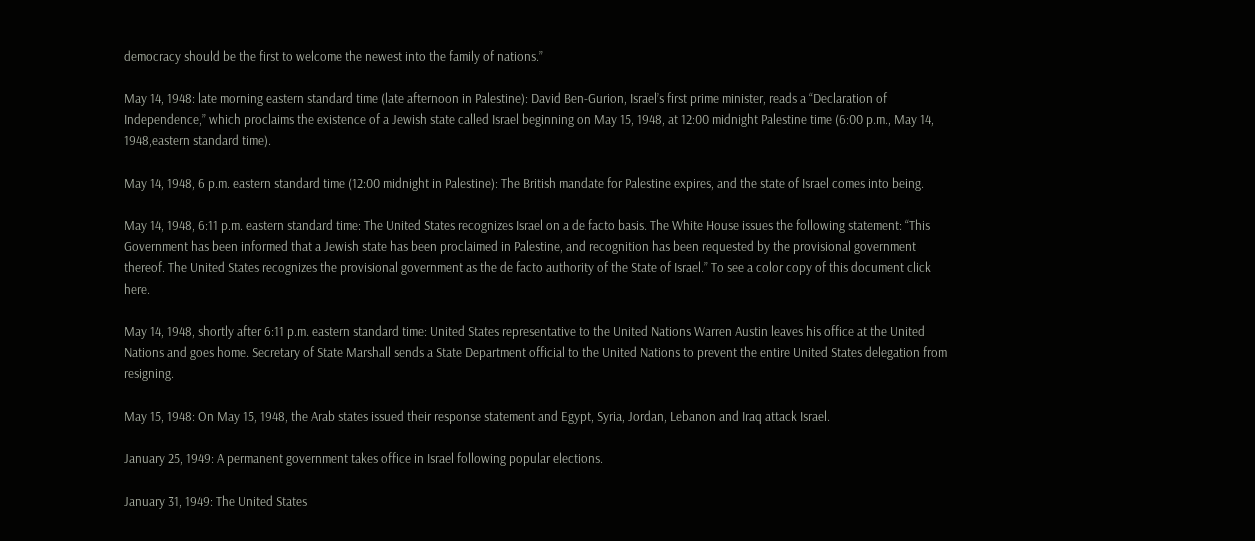democracy should be the first to welcome the newest into the family of nations.”

May 14, 1948: late morning eastern standard time (late afternoon in Palestine): David Ben-Gurion, Israel’s first prime minister, reads a “Declaration of Independence,” which proclaims the existence of a Jewish state called Israel beginning on May 15, 1948, at 12:00 midnight Palestine time (6:00 p.m., May 14, 1948,eastern standard time).

May 14, 1948, 6 p.m. eastern standard time (12:00 midnight in Palestine): The British mandate for Palestine expires, and the state of Israel comes into being.

May 14, 1948, 6:11 p.m. eastern standard time: The United States recognizes Israel on a de facto basis. The White House issues the following statement: “This Government has been informed that a Jewish state has been proclaimed in Palestine, and recognition has been requested by the provisional government thereof. The United States recognizes the provisional government as the de facto authority of the State of Israel.” To see a color copy of this document click here.

May 14, 1948, shortly after 6:11 p.m. eastern standard time: United States representative to the United Nations Warren Austin leaves his office at the United Nations and goes home. Secretary of State Marshall sends a State Department official to the United Nations to prevent the entire United States delegation from resigning.

May 15, 1948: On May 15, 1948, the Arab states issued their response statement and Egypt, Syria, Jordan, Lebanon and Iraq attack Israel.

January 25, 1949: A permanent government takes office in Israel following popular elections.

January 31, 1949: The United States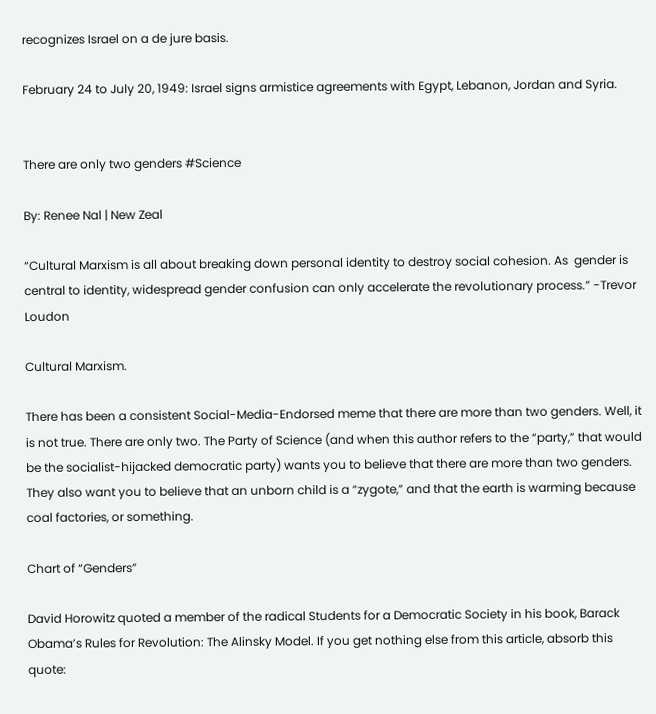recognizes Israel on a de jure basis.

February 24 to July 20, 1949: Israel signs armistice agreements with Egypt, Lebanon, Jordan and Syria.


There are only two genders #Science

By: Renee Nal | New Zeal

“Cultural Marxism is all about breaking down personal identity to destroy social cohesion. As  gender is central to identity, widespread gender confusion can only accelerate the revolutionary process.” -Trevor Loudon

Cultural Marxism.

There has been a consistent Social-Media-Endorsed meme that there are more than two genders. Well, it is not true. There are only two. The Party of Science (and when this author refers to the “party,” that would be the socialist-hijacked democratic party) wants you to believe that there are more than two genders. They also want you to believe that an unborn child is a “zygote,” and that the earth is warming because coal factories, or something.

Chart of “Genders”

David Horowitz quoted a member of the radical Students for a Democratic Society in his book, Barack Obama’s Rules for Revolution: The Alinsky Model. If you get nothing else from this article, absorb this quote: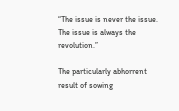“The issue is never the issue. The issue is always the revolution.”

The particularly abhorrent result of sowing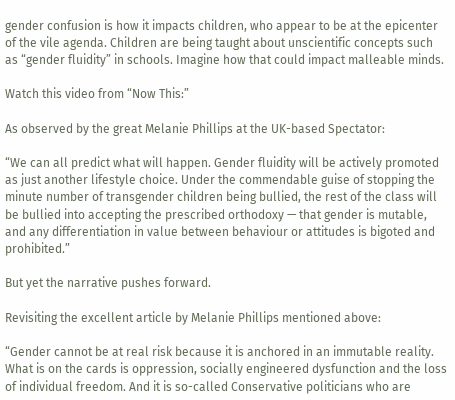gender confusion is how it impacts children, who appear to be at the epicenter of the vile agenda. Children are being taught about unscientific concepts such as “gender fluidity” in schools. Imagine how that could impact malleable minds.

Watch this video from “Now This:”

As observed by the great Melanie Phillips at the UK-based Spectator:

“We can all predict what will happen. Gender fluidity will be actively promoted as just another lifestyle choice. Under the commendable guise of stopping the minute number of transgender children being bullied, the rest of the class will be bullied into accepting the prescribed orthodoxy — that gender is mutable, and any differentiation in value between behaviour or attitudes is bigoted and prohibited.”

But yet the narrative pushes forward.

Revisiting the excellent article by Melanie Phillips mentioned above:

“Gender cannot be at real risk because it is anchored in an immutable reality. What is on the cards is oppression, socially engineered dysfunction and the loss of individual freedom. And it is so-called Conservative politicians who are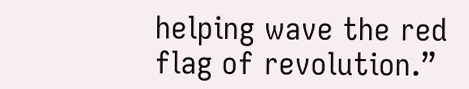helping wave the red flag of revolution.”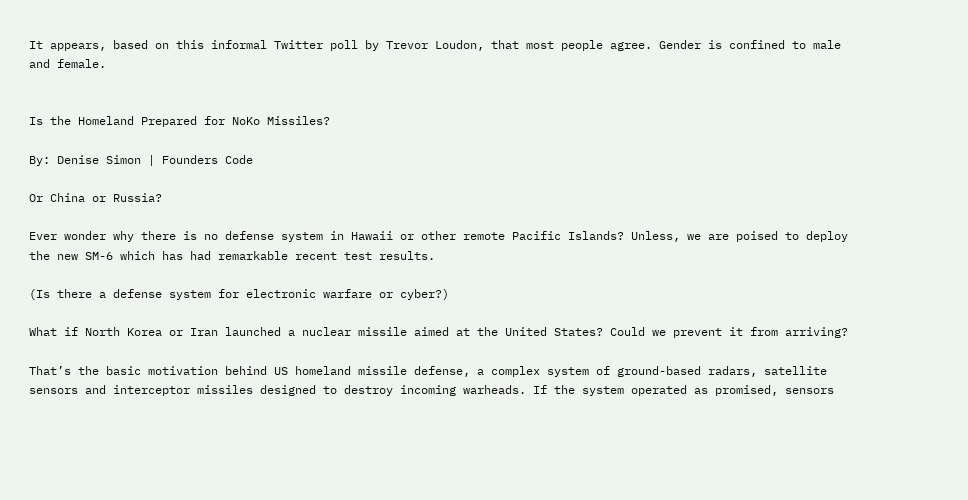It appears, based on this informal Twitter poll by Trevor Loudon, that most people agree. Gender is confined to male and female.


Is the Homeland Prepared for NoKo Missiles?

By: Denise Simon | Founders Code

Or China or Russia?

Ever wonder why there is no defense system in Hawaii or other remote Pacific Islands? Unless, we are poised to deploy the new SM-6 which has had remarkable recent test results.

(Is there a defense system for electronic warfare or cyber?)

What if North Korea or Iran launched a nuclear missile aimed at the United States? Could we prevent it from arriving?

That’s the basic motivation behind US homeland missile defense, a complex system of ground-based radars, satellite sensors and interceptor missiles designed to destroy incoming warheads. If the system operated as promised, sensors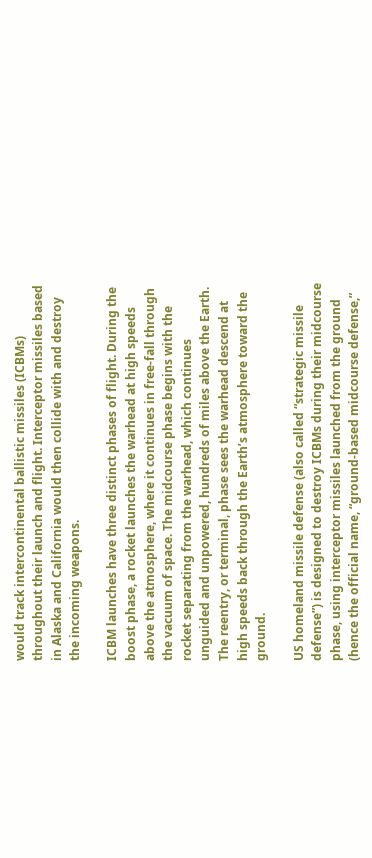would track intercontinental ballistic missiles (ICBMs) throughout their launch and flight. Interceptor missiles based in Alaska and California would then collide with and destroy the incoming weapons.

ICBM launches have three distinct phases of flight. During the boost phase, a rocket launches the warhead at high speeds above the atmosphere, where it continues in free-fall through the vacuum of space. The midcourse phase begins with the rocket separating from the warhead, which continues unguided and unpowered, hundreds of miles above the Earth. The reentry, or terminal, phase sees the warhead descend at high speeds back through the Earth’s atmosphere toward the ground.

US homeland missile defense (also called “strategic missile defense”) is designed to destroy ICBMs during their midcourse phase, using interceptor missiles launched from the ground (hence the official name, “ground-based midcourse defense,”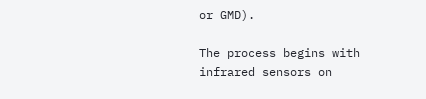or GMD).

The process begins with infrared sensors on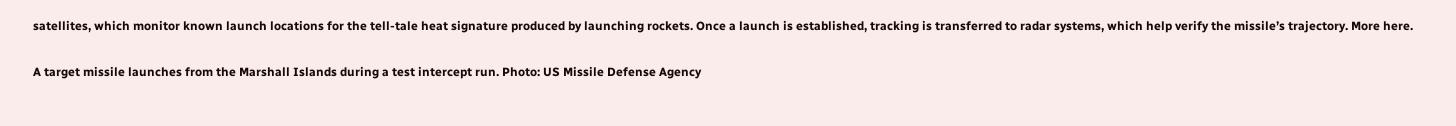satellites, which monitor known launch locations for the tell-tale heat signature produced by launching rockets. Once a launch is established, tracking is transferred to radar systems, which help verify the missile’s trajectory. More here.

A target missile launches from the Marshall Islands during a test intercept run. Photo: US Missile Defense Agency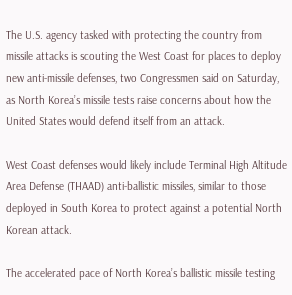The U.S. agency tasked with protecting the country from missile attacks is scouting the West Coast for places to deploy new anti-missile defenses, two Congressmen said on Saturday, as North Korea’s missile tests raise concerns about how the United States would defend itself from an attack.

West Coast defenses would likely include Terminal High Altitude Area Defense (THAAD) anti-ballistic missiles, similar to those deployed in South Korea to protect against a potential North Korean attack.

The accelerated pace of North Korea’s ballistic missile testing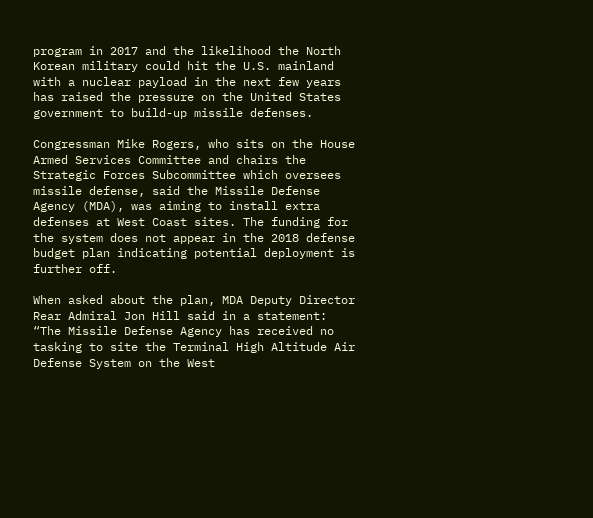program in 2017 and the likelihood the North Korean military could hit the U.S. mainland with a nuclear payload in the next few years has raised the pressure on the United States government to build-up missile defenses.

Congressman Mike Rogers, who sits on the House Armed Services Committee and chairs the Strategic Forces Subcommittee which oversees missile defense, said the Missile Defense Agency (MDA), was aiming to install extra defenses at West Coast sites. The funding for the system does not appear in the 2018 defense budget plan indicating potential deployment is further off.

When asked about the plan, MDA Deputy Director Rear Admiral Jon Hill said in a statement: “The Missile Defense Agency has received no tasking to site the Terminal High Altitude Air Defense System on the West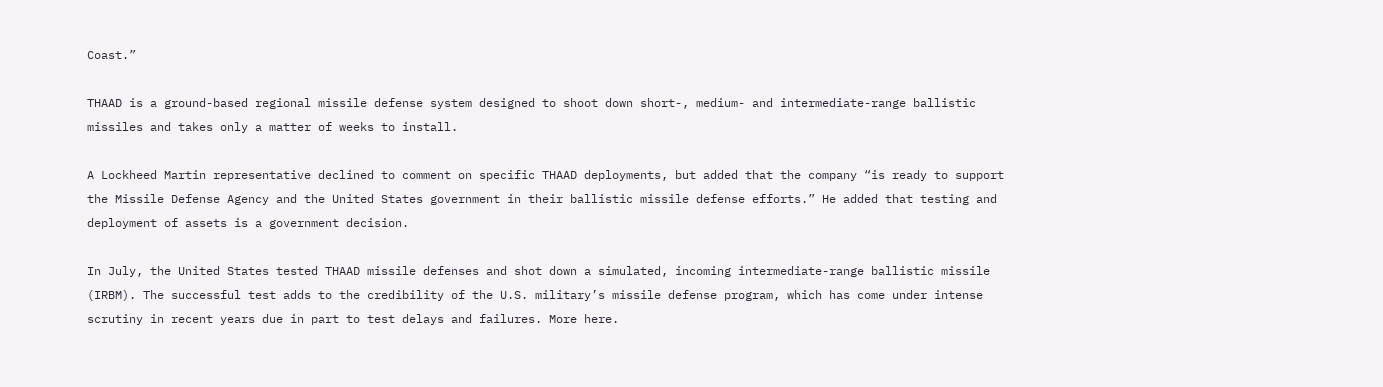Coast.”

THAAD is a ground-based regional missile defense system designed to shoot down short-, medium- and intermediate-range ballistic missiles and takes only a matter of weeks to install.

A Lockheed Martin representative declined to comment on specific THAAD deployments, but added that the company “is ready to support the Missile Defense Agency and the United States government in their ballistic missile defense efforts.” He added that testing and deployment of assets is a government decision.

In July, the United States tested THAAD missile defenses and shot down a simulated, incoming intermediate-range ballistic missile (IRBM). The successful test adds to the credibility of the U.S. military’s missile defense program, which has come under intense scrutiny in recent years due in part to test delays and failures. More here.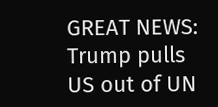GREAT NEWS: Trump pulls US out of UN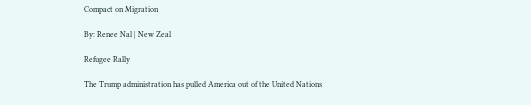Compact on Migration

By: Renee Nal | New Zeal

Refugee Rally

The Trump administration has pulled America out of the United Nations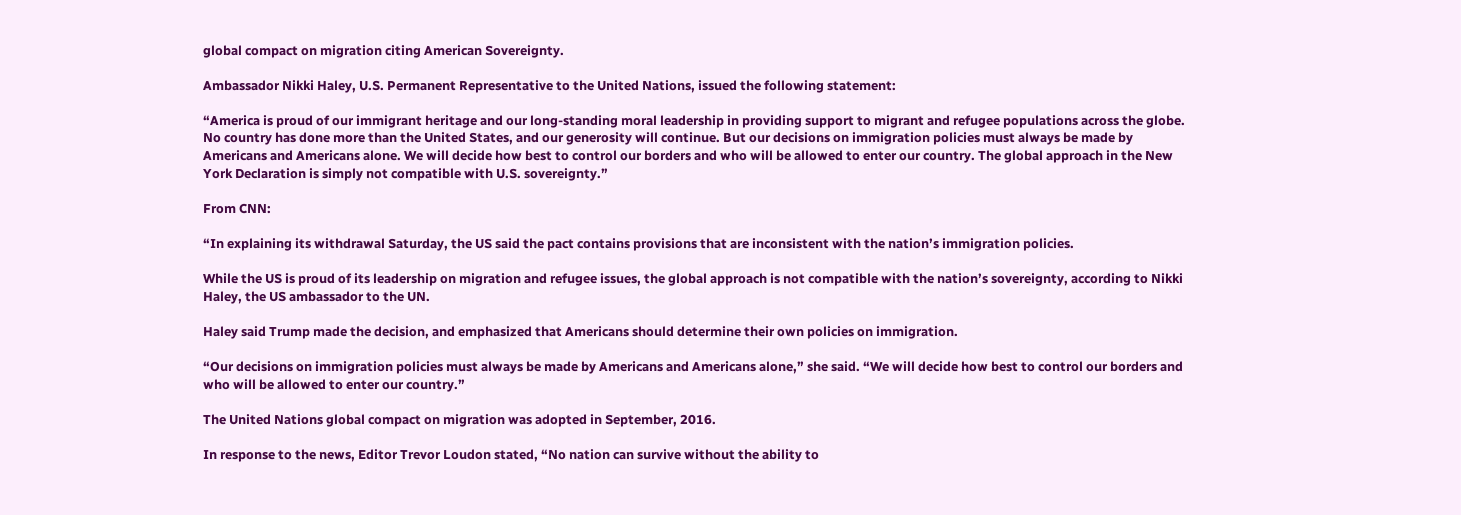global compact on migration citing American Sovereignty.

Ambassador Nikki Haley, U.S. Permanent Representative to the United Nations, issued the following statement:

“America is proud of our immigrant heritage and our long-standing moral leadership in providing support to migrant and refugee populations across the globe. No country has done more than the United States, and our generosity will continue. But our decisions on immigration policies must always be made by Americans and Americans alone. We will decide how best to control our borders and who will be allowed to enter our country. The global approach in the New York Declaration is simply not compatible with U.S. sovereignty.”

From CNN:

“In explaining its withdrawal Saturday, the US said the pact contains provisions that are inconsistent with the nation’s immigration policies.

While the US is proud of its leadership on migration and refugee issues, the global approach is not compatible with the nation’s sovereignty, according to Nikki Haley, the US ambassador to the UN.

Haley said Trump made the decision, and emphasized that Americans should determine their own policies on immigration.

“Our decisions on immigration policies must always be made by Americans and Americans alone,” she said. “We will decide how best to control our borders and who will be allowed to enter our country.”

The United Nations global compact on migration was adopted in September, 2016.

In response to the news, Editor Trevor Loudon stated, “No nation can survive without the ability to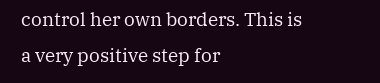control her own borders. This is a very positive step for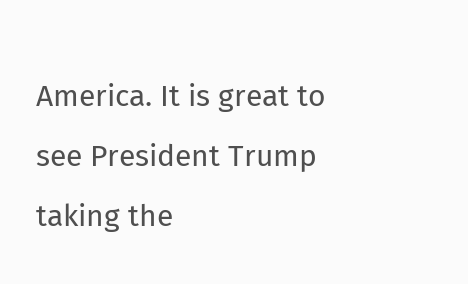America. It is great to see President Trump taking the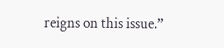reigns on this issue.”